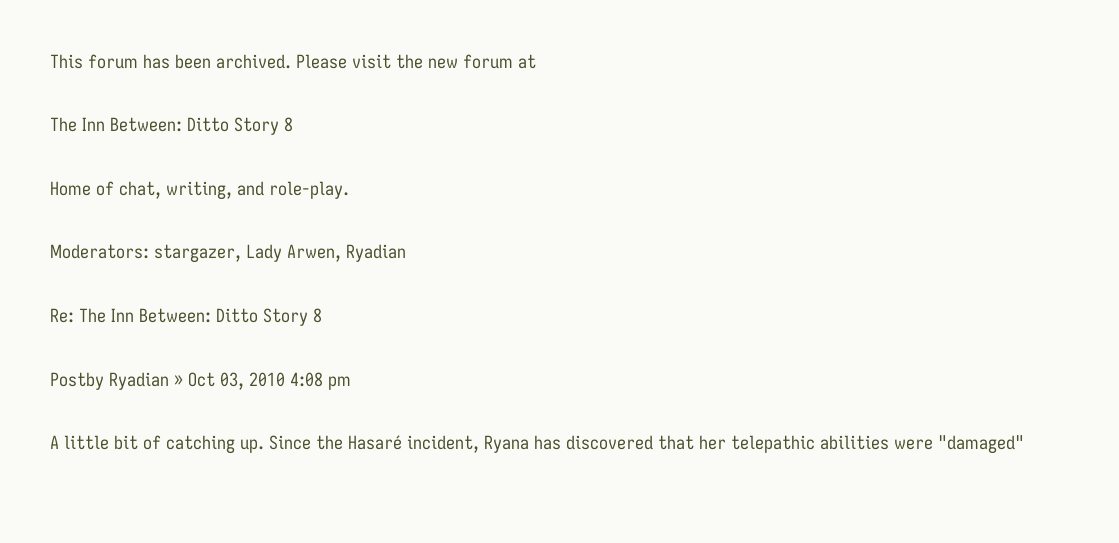This forum has been archived. Please visit the new forum at

The Inn Between: Ditto Story 8

Home of chat, writing, and role-play.

Moderators: stargazer, Lady Arwen, Ryadian

Re: The Inn Between: Ditto Story 8

Postby Ryadian » Oct 03, 2010 4:08 pm

A little bit of catching up. Since the Hasaré incident, Ryana has discovered that her telepathic abilities were "damaged"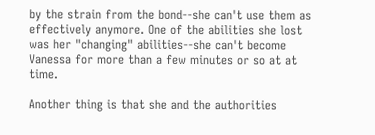by the strain from the bond--she can't use them as effectively anymore. One of the abilities she lost was her "changing" abilities--she can't become Vanessa for more than a few minutes or so at at time.

Another thing is that she and the authorities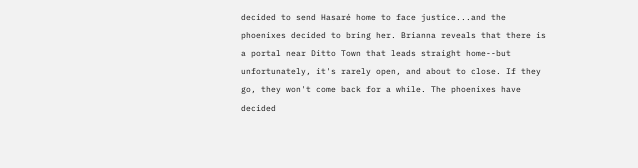decided to send Hasaré home to face justice...and the phoenixes decided to bring her. Brianna reveals that there is a portal near Ditto Town that leads straight home--but unfortunately, it's rarely open, and about to close. If they go, they won't come back for a while. The phoenixes have decided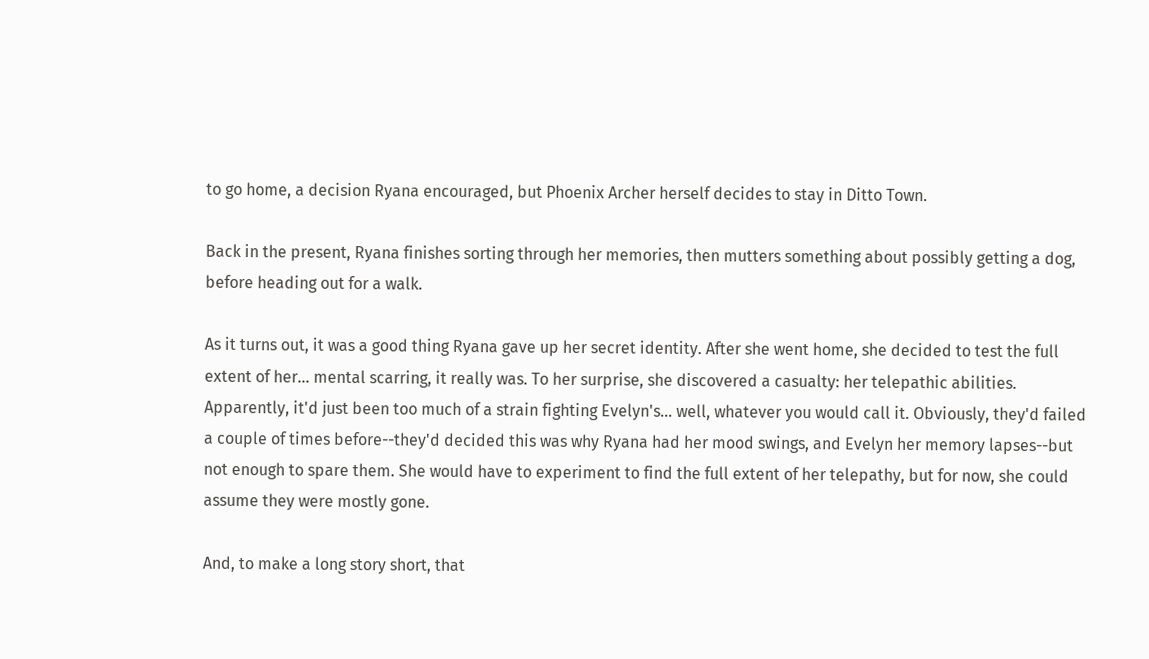to go home, a decision Ryana encouraged, but Phoenix Archer herself decides to stay in Ditto Town.

Back in the present, Ryana finishes sorting through her memories, then mutters something about possibly getting a dog, before heading out for a walk.

As it turns out, it was a good thing Ryana gave up her secret identity. After she went home, she decided to test the full extent of her... mental scarring, it really was. To her surprise, she discovered a casualty: her telepathic abilities. Apparently, it'd just been too much of a strain fighting Evelyn's... well, whatever you would call it. Obviously, they'd failed a couple of times before--they'd decided this was why Ryana had her mood swings, and Evelyn her memory lapses--but not enough to spare them. She would have to experiment to find the full extent of her telepathy, but for now, she could assume they were mostly gone.

And, to make a long story short, that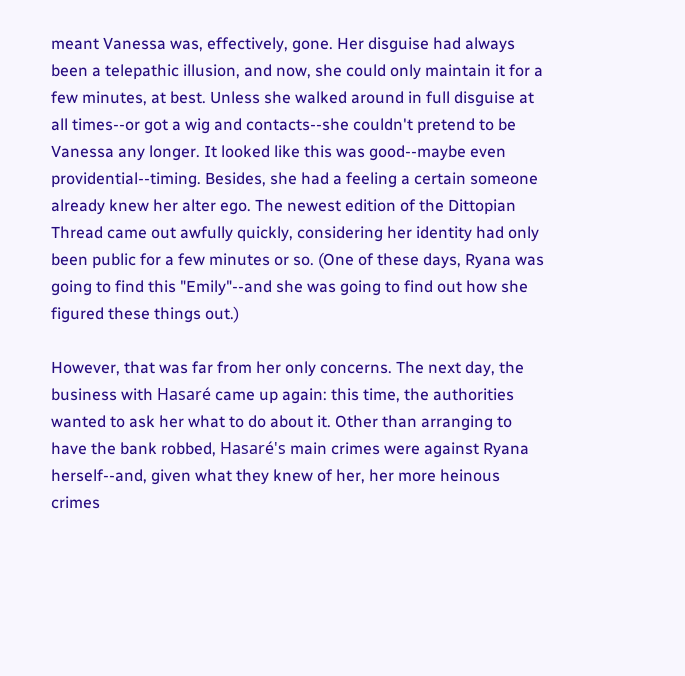meant Vanessa was, effectively, gone. Her disguise had always been a telepathic illusion, and now, she could only maintain it for a few minutes, at best. Unless she walked around in full disguise at all times--or got a wig and contacts--she couldn't pretend to be Vanessa any longer. It looked like this was good--maybe even providential--timing. Besides, she had a feeling a certain someone already knew her alter ego. The newest edition of the Dittopian Thread came out awfully quickly, considering her identity had only been public for a few minutes or so. (One of these days, Ryana was going to find this "Emily"--and she was going to find out how she figured these things out.)

However, that was far from her only concerns. The next day, the business with Hasaré came up again: this time, the authorities wanted to ask her what to do about it. Other than arranging to have the bank robbed, Hasaré's main crimes were against Ryana herself--and, given what they knew of her, her more heinous crimes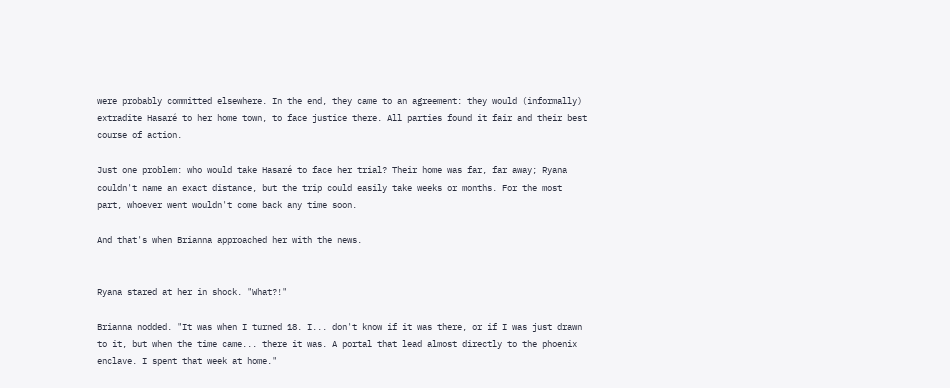were probably committed elsewhere. In the end, they came to an agreement: they would (informally) extradite Hasaré to her home town, to face justice there. All parties found it fair and their best course of action.

Just one problem: who would take Hasaré to face her trial? Their home was far, far away; Ryana couldn't name an exact distance, but the trip could easily take weeks or months. For the most part, whoever went wouldn't come back any time soon.

And that's when Brianna approached her with the news.


Ryana stared at her in shock. "What?!"

Brianna nodded. "It was when I turned 18. I... don't know if it was there, or if I was just drawn to it, but when the time came... there it was. A portal that lead almost directly to the phoenix enclave. I spent that week at home."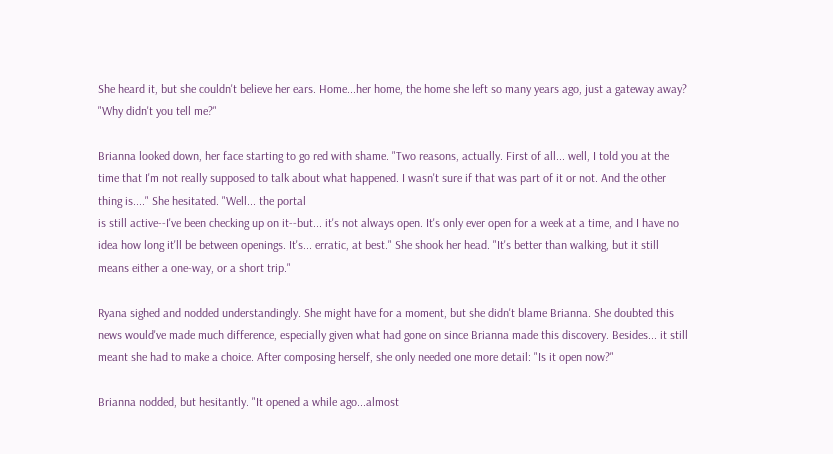She heard it, but she couldn't believe her ears. Home...her home, the home she left so many years ago, just a gateway away? "Why didn't you tell me?"

Brianna looked down, her face starting to go red with shame. "Two reasons, actually. First of all... well, I told you at the time that I'm not really supposed to talk about what happened. I wasn't sure if that was part of it or not. And the other thing is...." She hesitated. "Well... the portal
is still active--I've been checking up on it--but... it's not always open. It's only ever open for a week at a time, and I have no idea how long it'll be between openings. It's... erratic, at best." She shook her head. "It's better than walking, but it still means either a one-way, or a short trip."

Ryana sighed and nodded understandingly. She might have for a moment, but she didn't blame Brianna. She doubted this news would've made much difference, especially given what had gone on since Brianna made this discovery. Besides... it still meant she had to make a choice. After composing herself, she only needed one more detail: "Is it open now?"

Brianna nodded, but hesitantly. "It opened a while ago...almost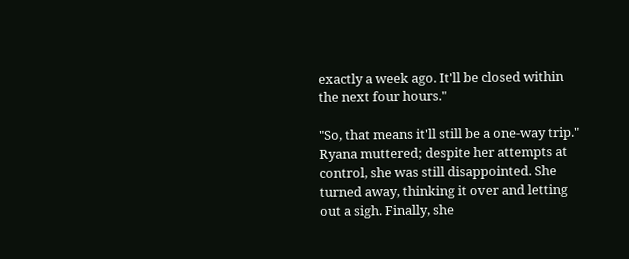exactly a week ago. It'll be closed within the next four hours."

"So, that means it'll still be a one-way trip." Ryana muttered; despite her attempts at control, she was still disappointed. She turned away, thinking it over and letting out a sigh. Finally, she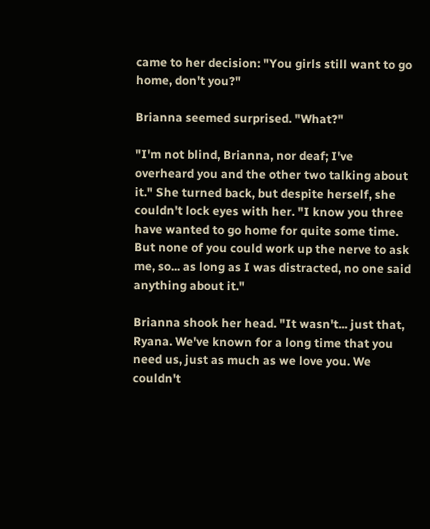came to her decision: "You girls still want to go home, don't you?"

Brianna seemed surprised. "What?"

"I'm not blind, Brianna, nor deaf; I've overheard you and the other two talking about it." She turned back, but despite herself, she couldn't lock eyes with her. "I know you three have wanted to go home for quite some time. But none of you could work up the nerve to ask me, so... as long as I was distracted, no one said anything about it."

Brianna shook her head. "It wasn't... just that, Ryana. We've known for a long time that you need us, just as much as we love you. We couldn't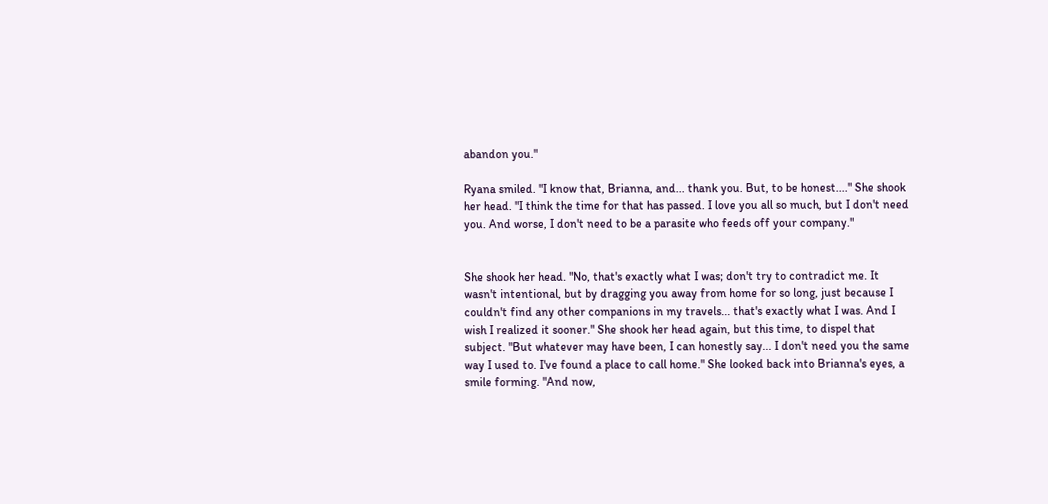abandon you."

Ryana smiled. "I know that, Brianna, and... thank you. But, to be honest...." She shook her head. "I think the time for that has passed. I love you all so much, but I don't need you. And worse, I don't need to be a parasite who feeds off your company."


She shook her head. "No, that's exactly what I was; don't try to contradict me. It wasn't intentional, but by dragging you away from home for so long, just because I couldn't find any other companions in my travels... that's exactly what I was. And I wish I realized it sooner." She shook her head again, but this time, to dispel that subject. "But whatever may have been, I can honestly say... I don't need you the same way I used to. I've found a place to call home." She looked back into Brianna's eyes, a smile forming. "And now,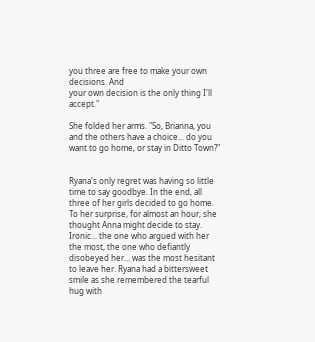you three are free to make your own decisions. And
your own decision is the only thing I'll accept."

She folded her arms. "So, Brianna, you and the others have a choice... do you want to go home, or stay in Ditto Town?"


Ryana's only regret was having so little time to say goodbye. In the end, all three of her girls decided to go home. To her surprise, for almost an hour, she thought Anna might decide to stay. Ironic... the one who argued with her the most, the one who defiantly disobeyed her... was the most hesitant to leave her. Ryana had a bittersweet smile as she remembered the tearful hug with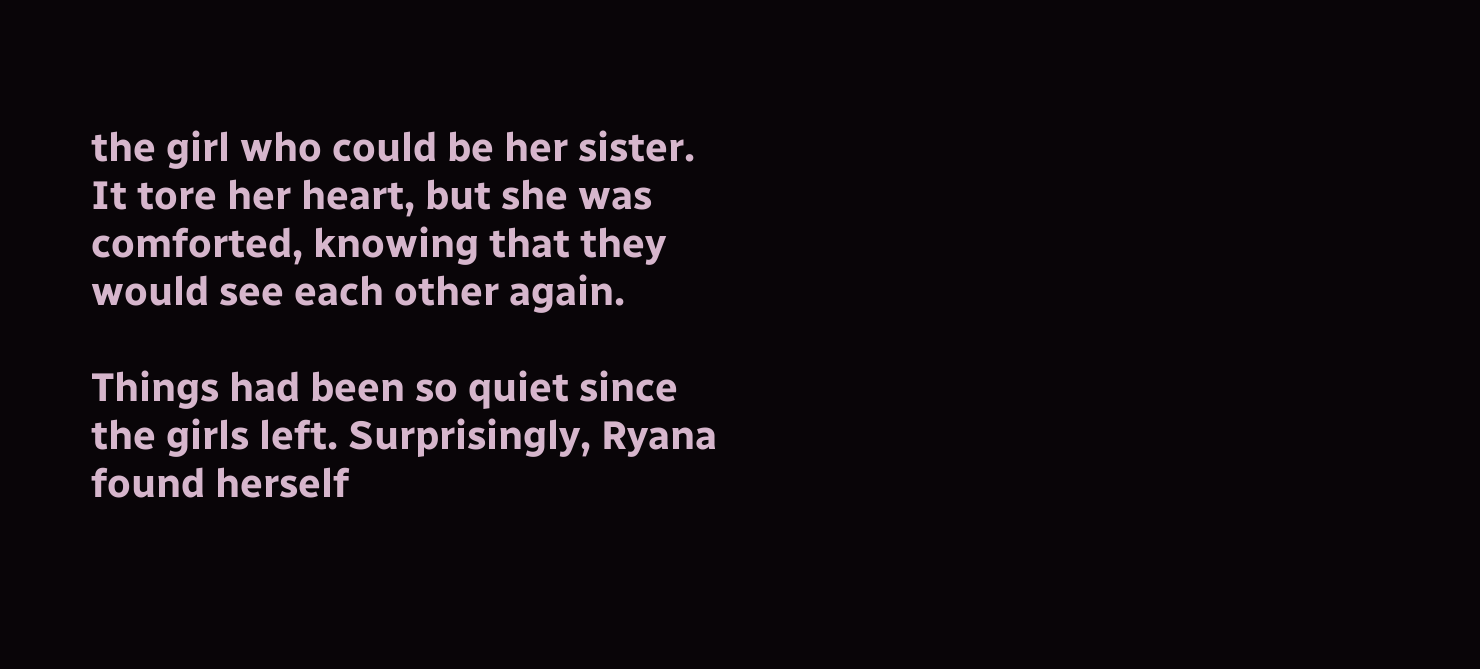the girl who could be her sister. It tore her heart, but she was comforted, knowing that they would see each other again.

Things had been so quiet since the girls left. Surprisingly, Ryana found herself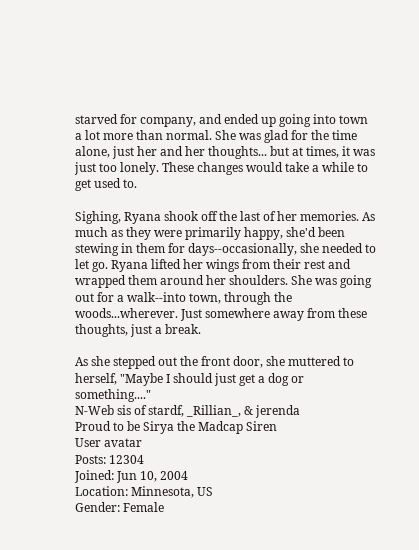starved for company, and ended up going into town a lot more than normal. She was glad for the time alone, just her and her thoughts... but at times, it was just too lonely. These changes would take a while to get used to.

Sighing, Ryana shook off the last of her memories. As much as they were primarily happy, she'd been stewing in them for days--occasionally, she needed to let go. Ryana lifted her wings from their rest and wrapped them around her shoulders. She was going out for a walk--into town, through the woods...wherever. Just somewhere away from these thoughts, just a break.

As she stepped out the front door, she muttered to herself, "Maybe I should just get a dog or something...."
N-Web sis of stardf, _Rillian_, & jerenda
Proud to be Sirya the Madcap Siren
User avatar
Posts: 12304
Joined: Jun 10, 2004
Location: Minnesota, US
Gender: Female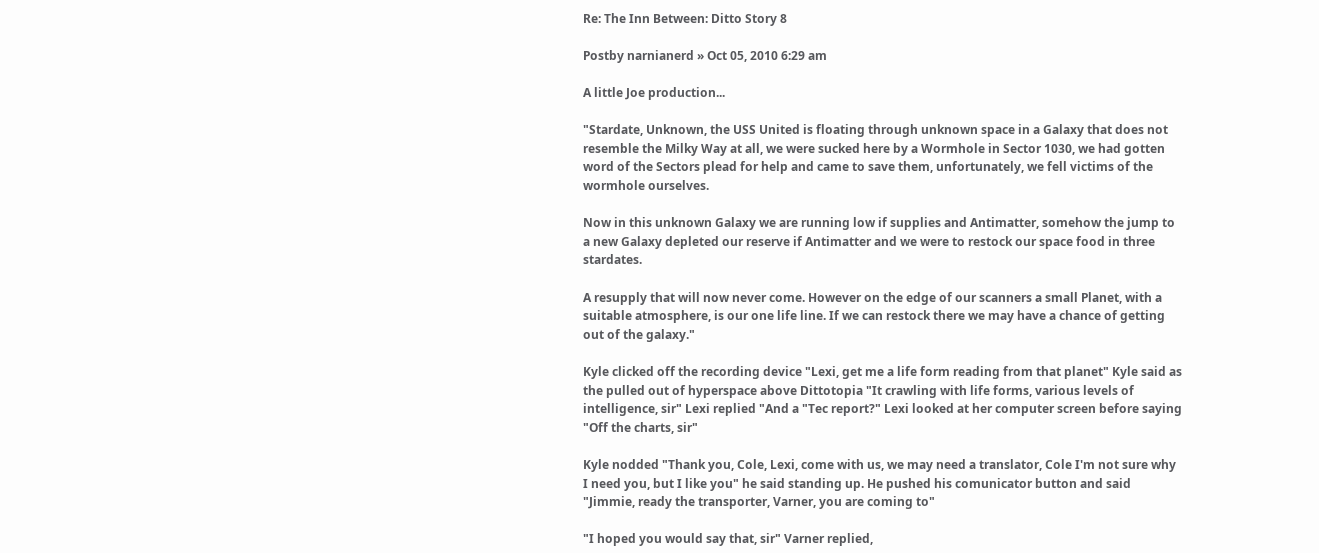Re: The Inn Between: Ditto Story 8

Postby narnianerd » Oct 05, 2010 6:29 am

A little Joe production...

"Stardate, Unknown, the USS United is floating through unknown space in a Galaxy that does not resemble the Milky Way at all, we were sucked here by a Wormhole in Sector 1030, we had gotten word of the Sectors plead for help and came to save them, unfortunately, we fell victims of the wormhole ourselves.

Now in this unknown Galaxy we are running low if supplies and Antimatter, somehow the jump to a new Galaxy depleted our reserve if Antimatter and we were to restock our space food in three stardates.

A resupply that will now never come. However on the edge of our scanners a small Planet, with a suitable atmosphere, is our one life line. If we can restock there we may have a chance of getting out of the galaxy."

Kyle clicked off the recording device "Lexi, get me a life form reading from that planet" Kyle said as the pulled out of hyperspace above Dittotopia "It crawling with life forms, various levels of intelligence, sir" Lexi replied "And a "Tec report?" Lexi looked at her computer screen before saying "Off the charts, sir"

Kyle nodded "Thank you, Cole, Lexi, come with us, we may need a translator, Cole I'm not sure why I need you, but I like you" he said standing up. He pushed his comunicator button and said "Jimmie, ready the transporter, Varner, you are coming to"

"I hoped you would say that, sir" Varner replied,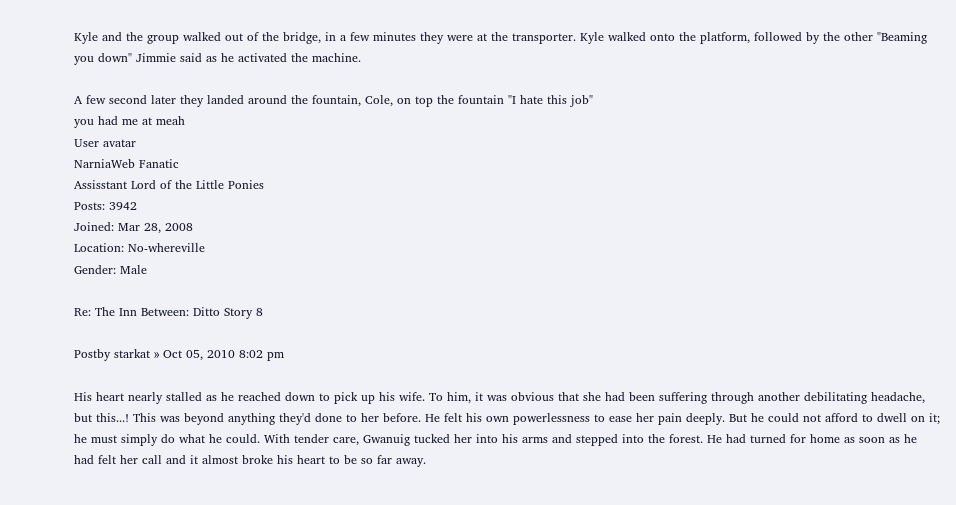Kyle and the group walked out of the bridge, in a few minutes they were at the transporter. Kyle walked onto the platform, followed by the other "Beaming you down" Jimmie said as he activated the machine.

A few second later they landed around the fountain, Cole, on top the fountain "I hate this job"
you had me at meah
User avatar
NarniaWeb Fanatic
Assisstant Lord of the Little Ponies
Posts: 3942
Joined: Mar 28, 2008
Location: No-whereville
Gender: Male

Re: The Inn Between: Ditto Story 8

Postby starkat » Oct 05, 2010 8:02 pm

His heart nearly stalled as he reached down to pick up his wife. To him, it was obvious that she had been suffering through another debilitating headache, but this...! This was beyond anything they'd done to her before. He felt his own powerlessness to ease her pain deeply. But he could not afford to dwell on it; he must simply do what he could. With tender care, Gwanuig tucked her into his arms and stepped into the forest. He had turned for home as soon as he had felt her call and it almost broke his heart to be so far away.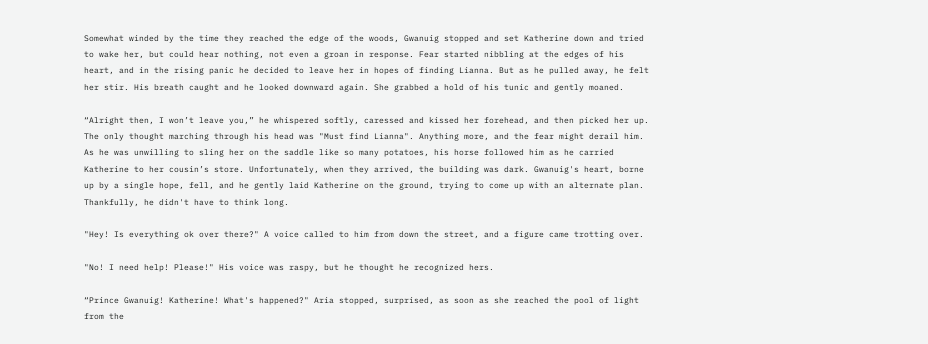Somewhat winded by the time they reached the edge of the woods, Gwanuig stopped and set Katherine down and tried to wake her, but could hear nothing, not even a groan in response. Fear started nibbling at the edges of his heart, and in the rising panic he decided to leave her in hopes of finding Lianna. But as he pulled away, he felt her stir. His breath caught and he looked downward again. She grabbed a hold of his tunic and gently moaned.

“Alright then, I won’t leave you,” he whispered softly, caressed and kissed her forehead, and then picked her up. The only thought marching through his head was "Must find Lianna". Anything more, and the fear might derail him. As he was unwilling to sling her on the saddle like so many potatoes, his horse followed him as he carried Katherine to her cousin’s store. Unfortunately, when they arrived, the building was dark. Gwanuig's heart, borne up by a single hope, fell, and he gently laid Katherine on the ground, trying to come up with an alternate plan. Thankfully, he didn't have to think long.

"Hey! Is everything ok over there?" A voice called to him from down the street, and a figure came trotting over.

"No! I need help! Please!" His voice was raspy, but he thought he recognized hers.

“Prince Gwanuig! Katherine! What's happened?" Aria stopped, surprised, as soon as she reached the pool of light from the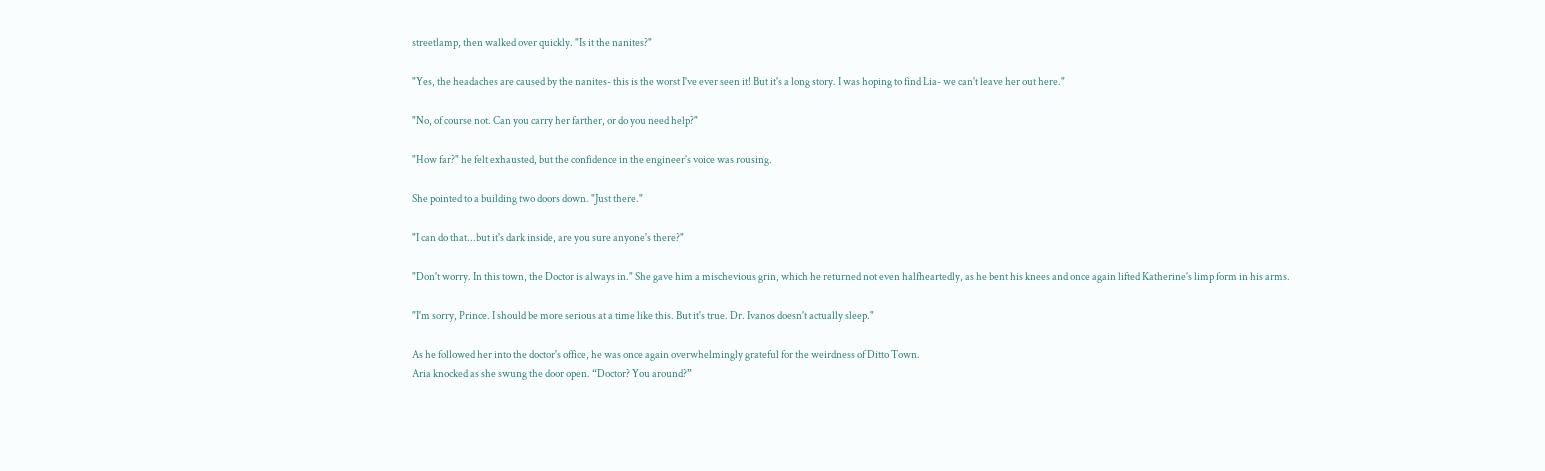streetlamp, then walked over quickly. "Is it the nanites?"

"Yes, the headaches are caused by the nanites- this is the worst I've ever seen it! But it's a long story. I was hoping to find Lia- we can't leave her out here."

"No, of course not. Can you carry her farther, or do you need help?"

"How far?" he felt exhausted, but the confidence in the engineer's voice was rousing.

She pointed to a building two doors down. "Just there."

"I can do that...but it's dark inside, are you sure anyone's there?"

"Don't worry. In this town, the Doctor is always in." She gave him a mischevious grin, which he returned not even halfheartedly, as he bent his knees and once again lifted Katherine's limp form in his arms.

"I'm sorry, Prince. I should be more serious at a time like this. But it's true. Dr. Ivanos doesn't actually sleep."

As he followed her into the doctor's office, he was once again overwhelmingly grateful for the weirdness of Ditto Town.
Aria knocked as she swung the door open. “Doctor? You around?”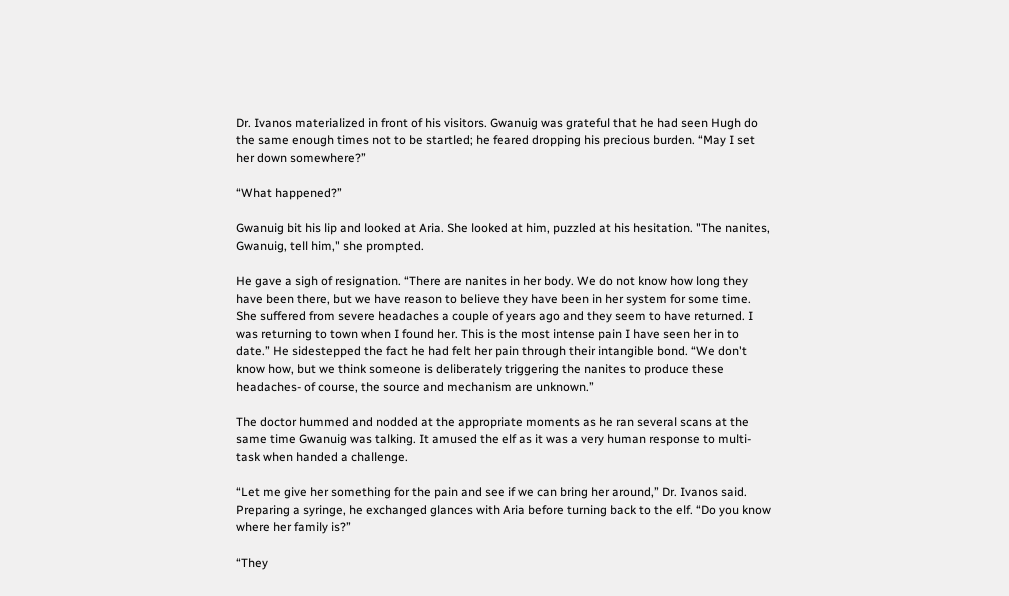Dr. Ivanos materialized in front of his visitors. Gwanuig was grateful that he had seen Hugh do the same enough times not to be startled; he feared dropping his precious burden. “May I set her down somewhere?”

“What happened?”

Gwanuig bit his lip and looked at Aria. She looked at him, puzzled at his hesitation. "The nanites, Gwanuig, tell him," she prompted.

He gave a sigh of resignation. “There are nanites in her body. We do not know how long they have been there, but we have reason to believe they have been in her system for some time. She suffered from severe headaches a couple of years ago and they seem to have returned. I was returning to town when I found her. This is the most intense pain I have seen her in to date.” He sidestepped the fact he had felt her pain through their intangible bond. “We don't know how, but we think someone is deliberately triggering the nanites to produce these headaches- of course, the source and mechanism are unknown.”

The doctor hummed and nodded at the appropriate moments as he ran several scans at the same time Gwanuig was talking. It amused the elf as it was a very human response to multi-task when handed a challenge.

“Let me give her something for the pain and see if we can bring her around,” Dr. Ivanos said. Preparing a syringe, he exchanged glances with Aria before turning back to the elf. “Do you know where her family is?”

“They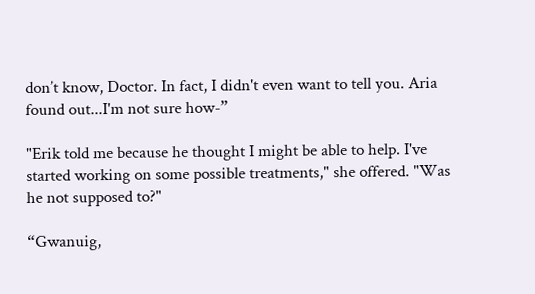don’t know, Doctor. In fact, I didn't even want to tell you. Aria found out...I'm not sure how-”

"Erik told me because he thought I might be able to help. I've started working on some possible treatments," she offered. "Was he not supposed to?"

“Gwanuig,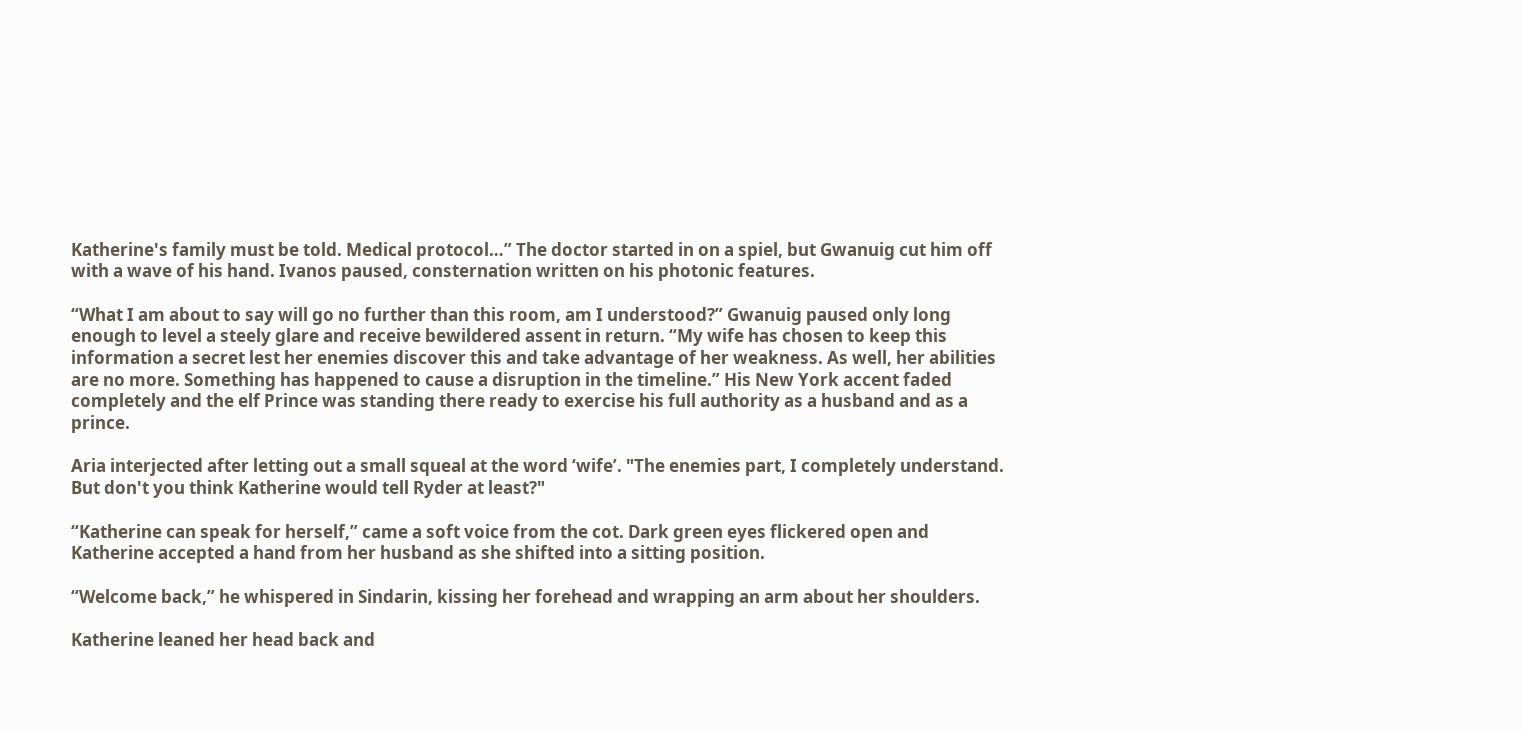Katherine's family must be told. Medical protocol…” The doctor started in on a spiel, but Gwanuig cut him off with a wave of his hand. Ivanos paused, consternation written on his photonic features.

“What I am about to say will go no further than this room, am I understood?” Gwanuig paused only long enough to level a steely glare and receive bewildered assent in return. “My wife has chosen to keep this information a secret lest her enemies discover this and take advantage of her weakness. As well, her abilities are no more. Something has happened to cause a disruption in the timeline.” His New York accent faded completely and the elf Prince was standing there ready to exercise his full authority as a husband and as a prince.

Aria interjected after letting out a small squeal at the word ‘wife’. "The enemies part, I completely understand. But don't you think Katherine would tell Ryder at least?"

“Katherine can speak for herself,” came a soft voice from the cot. Dark green eyes flickered open and Katherine accepted a hand from her husband as she shifted into a sitting position.

“Welcome back,” he whispered in Sindarin, kissing her forehead and wrapping an arm about her shoulders.

Katherine leaned her head back and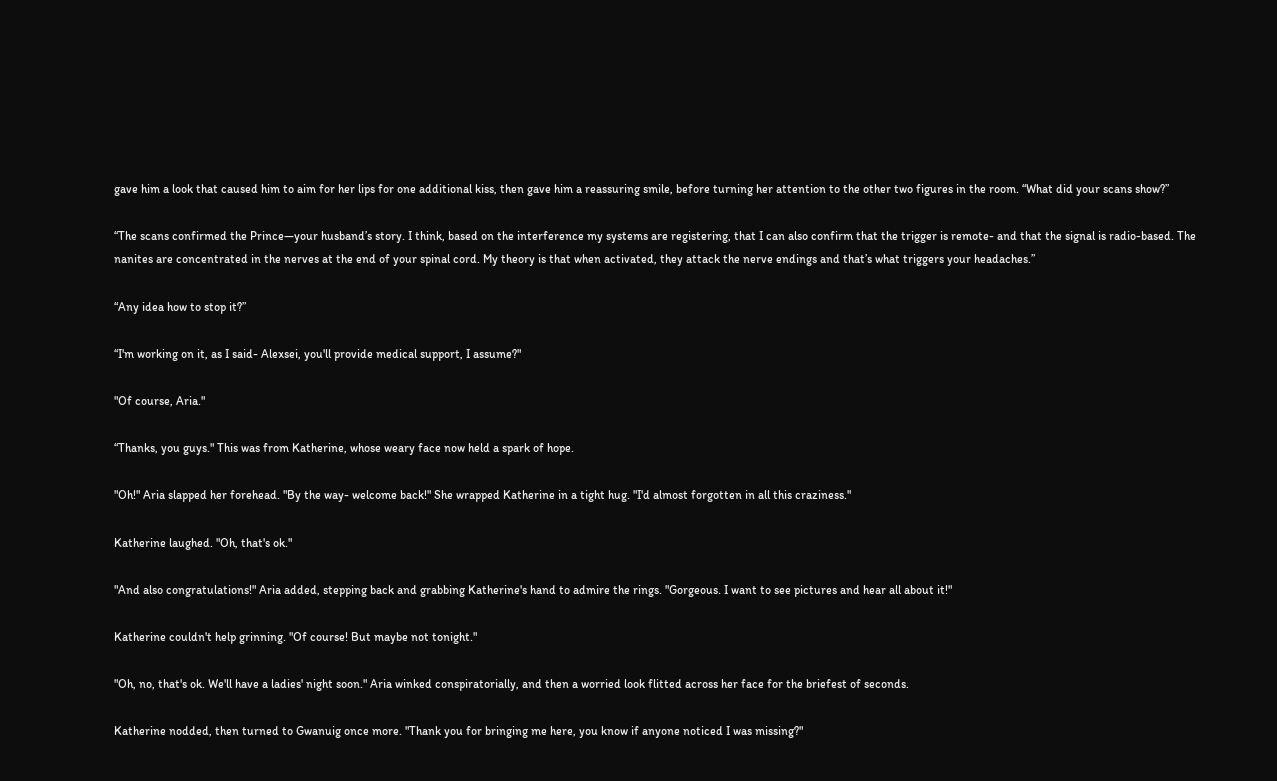gave him a look that caused him to aim for her lips for one additional kiss, then gave him a reassuring smile, before turning her attention to the other two figures in the room. “What did your scans show?”

“The scans confirmed the Prince—your husband’s story. I think, based on the interference my systems are registering, that I can also confirm that the trigger is remote- and that the signal is radio-based. The nanites are concentrated in the nerves at the end of your spinal cord. My theory is that when activated, they attack the nerve endings and that’s what triggers your headaches.”

“Any idea how to stop it?”

“I'm working on it, as I said- Alexsei, you'll provide medical support, I assume?"

"Of course, Aria."

“Thanks, you guys." This was from Katherine, whose weary face now held a spark of hope.

"Oh!" Aria slapped her forehead. "By the way- welcome back!" She wrapped Katherine in a tight hug. "I'd almost forgotten in all this craziness."

Katherine laughed. "Oh, that's ok."

"And also congratulations!" Aria added, stepping back and grabbing Katherine's hand to admire the rings. "Gorgeous. I want to see pictures and hear all about it!"

Katherine couldn't help grinning. "Of course! But maybe not tonight."

"Oh, no, that's ok. We'll have a ladies' night soon." Aria winked conspiratorially, and then a worried look flitted across her face for the briefest of seconds.

Katherine nodded, then turned to Gwanuig once more. "Thank you for bringing me here, you know if anyone noticed I was missing?"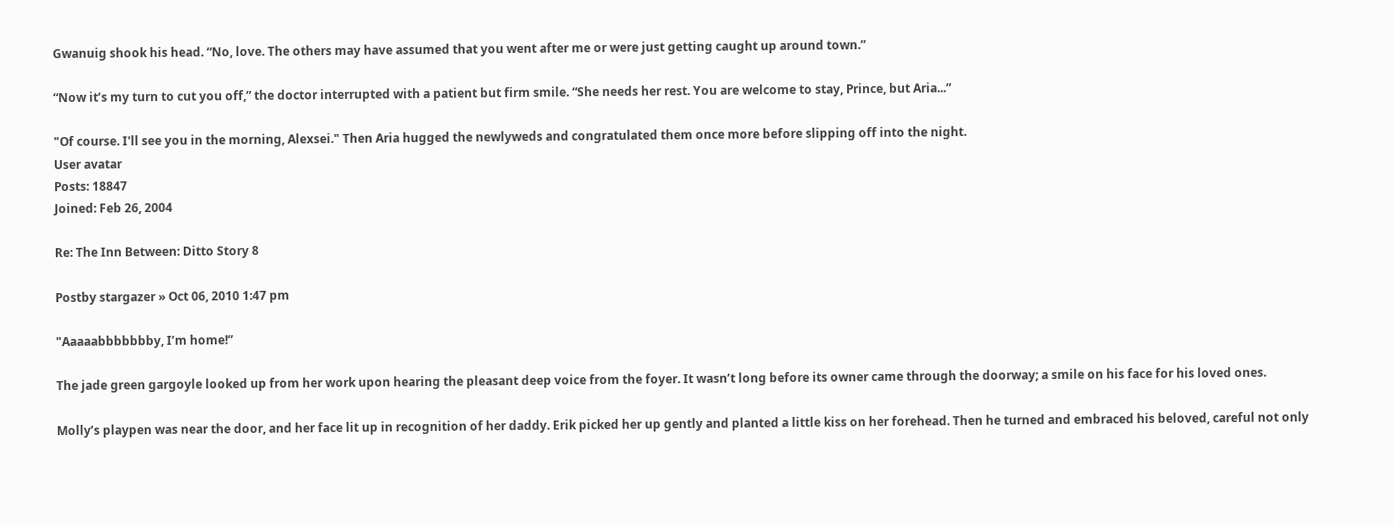Gwanuig shook his head. “No, love. The others may have assumed that you went after me or were just getting caught up around town.”

“Now it’s my turn to cut you off,” the doctor interrupted with a patient but firm smile. “She needs her rest. You are welcome to stay, Prince, but Aria...”

"Of course. I'll see you in the morning, Alexsei." Then Aria hugged the newlyweds and congratulated them once more before slipping off into the night.
User avatar
Posts: 18847
Joined: Feb 26, 2004

Re: The Inn Between: Ditto Story 8

Postby stargazer » Oct 06, 2010 1:47 pm

"Aaaaabbbbbbby, I’m home!”

The jade green gargoyle looked up from her work upon hearing the pleasant deep voice from the foyer. It wasn’t long before its owner came through the doorway; a smile on his face for his loved ones.

Molly’s playpen was near the door, and her face lit up in recognition of her daddy. Erik picked her up gently and planted a little kiss on her forehead. Then he turned and embraced his beloved, careful not only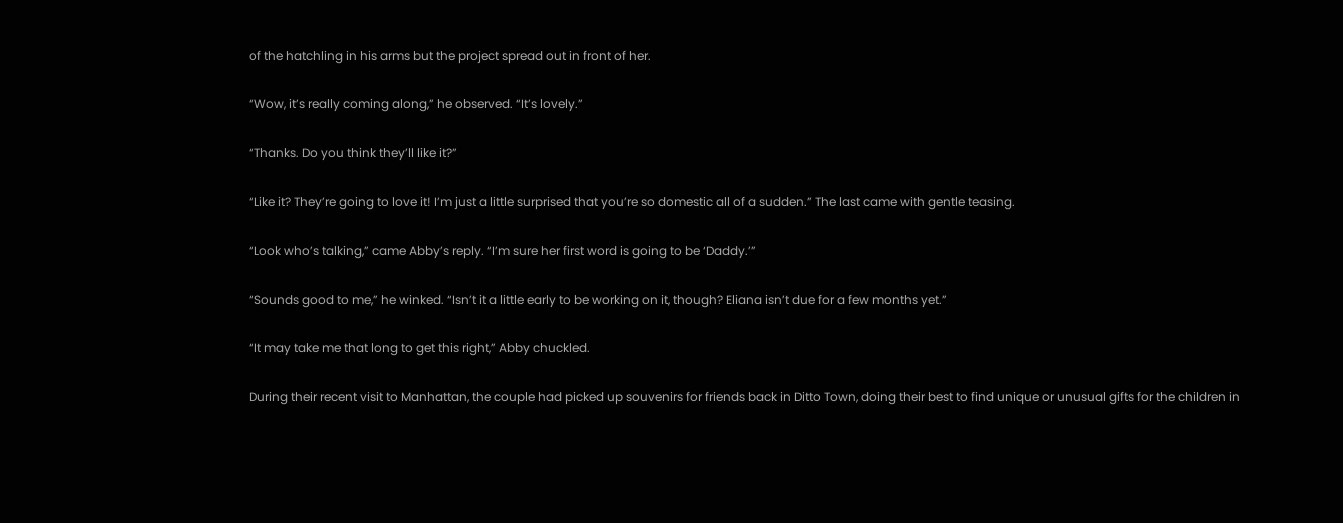of the hatchling in his arms but the project spread out in front of her.

“Wow, it’s really coming along,” he observed. “It’s lovely.”

“Thanks. Do you think they’ll like it?”

“Like it? They’re going to love it! I’m just a little surprised that you’re so domestic all of a sudden.” The last came with gentle teasing.

“Look who’s talking,” came Abby’s reply. “I’m sure her first word is going to be ‘Daddy.’”

“Sounds good to me,” he winked. “Isn’t it a little early to be working on it, though? Eliana isn’t due for a few months yet.”

“It may take me that long to get this right,” Abby chuckled.

During their recent visit to Manhattan, the couple had picked up souvenirs for friends back in Ditto Town, doing their best to find unique or unusual gifts for the children in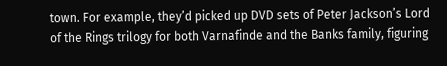town. For example, they’d picked up DVD sets of Peter Jackson’s Lord of the Rings trilogy for both Varnafinde and the Banks family, figuring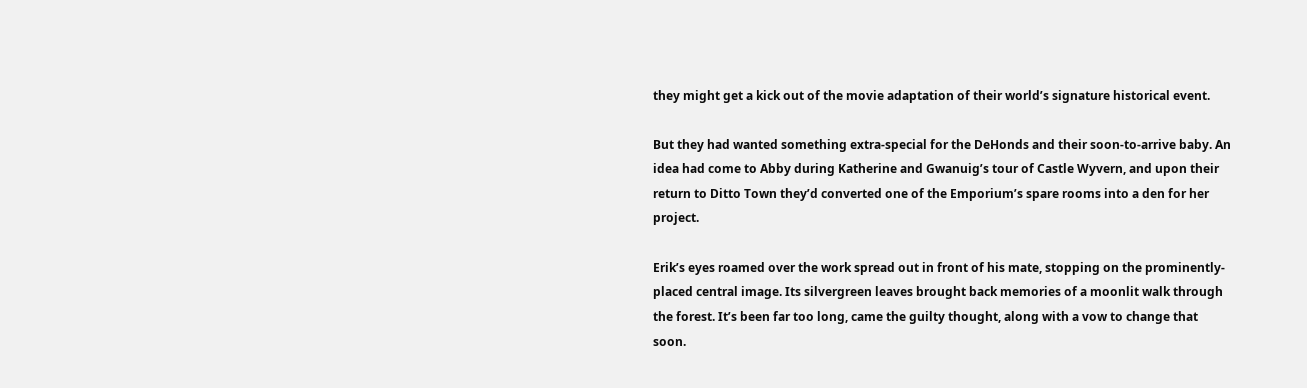they might get a kick out of the movie adaptation of their world’s signature historical event.

But they had wanted something extra-special for the DeHonds and their soon-to-arrive baby. An idea had come to Abby during Katherine and Gwanuig’s tour of Castle Wyvern, and upon their return to Ditto Town they’d converted one of the Emporium’s spare rooms into a den for her project.

Erik’s eyes roamed over the work spread out in front of his mate, stopping on the prominently-placed central image. Its silvergreen leaves brought back memories of a moonlit walk through the forest. It’s been far too long, came the guilty thought, along with a vow to change that soon.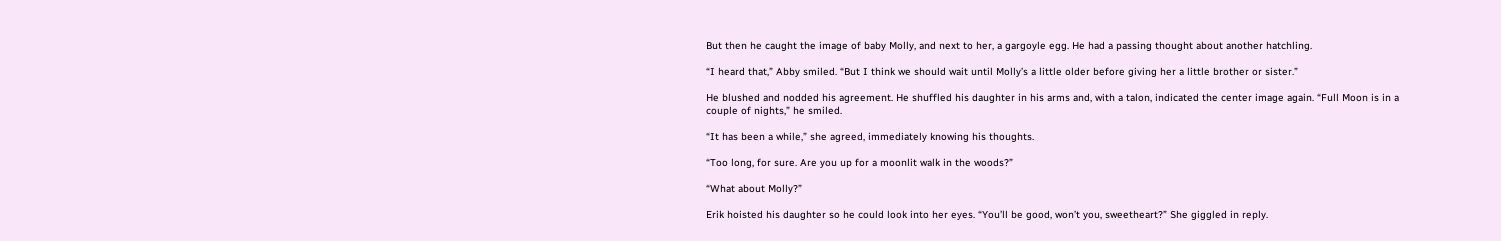But then he caught the image of baby Molly, and next to her, a gargoyle egg. He had a passing thought about another hatchling.

“I heard that,” Abby smiled. “But I think we should wait until Molly’s a little older before giving her a little brother or sister.”

He blushed and nodded his agreement. He shuffled his daughter in his arms and, with a talon, indicated the center image again. “Full Moon is in a couple of nights,” he smiled.

“It has been a while,” she agreed, immediately knowing his thoughts.

“Too long, for sure. Are you up for a moonlit walk in the woods?”

“What about Molly?”

Erik hoisted his daughter so he could look into her eyes. “You’ll be good, won’t you, sweetheart?” She giggled in reply.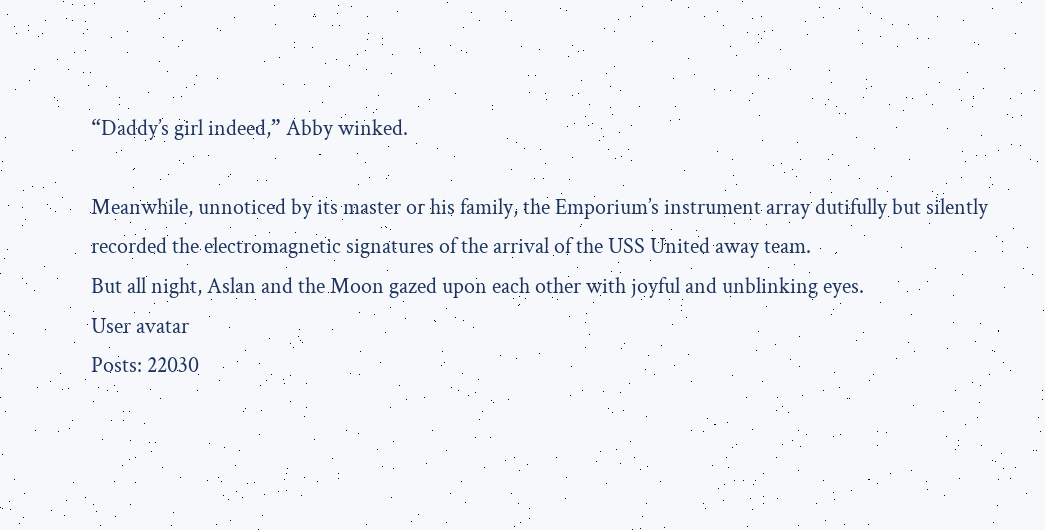“Daddy’s girl indeed,” Abby winked.

Meanwhile, unnoticed by its master or his family, the Emporium’s instrument array dutifully but silently recorded the electromagnetic signatures of the arrival of the USS United away team.
But all night, Aslan and the Moon gazed upon each other with joyful and unblinking eyes.
User avatar
Posts: 22030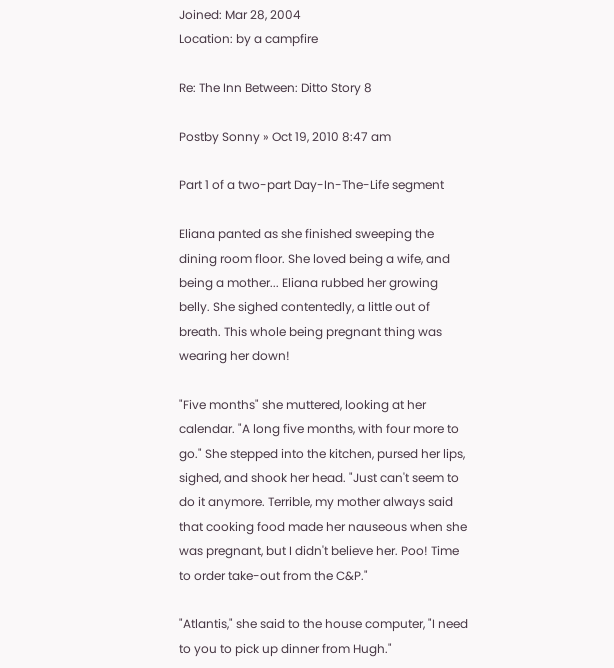Joined: Mar 28, 2004
Location: by a campfire

Re: The Inn Between: Ditto Story 8

Postby Sonny » Oct 19, 2010 8:47 am

Part 1 of a two-part Day-In-The-Life segment

Eliana panted as she finished sweeping the dining room floor. She loved being a wife, and being a mother... Eliana rubbed her growing belly. She sighed contentedly, a little out of breath. This whole being pregnant thing was wearing her down!

"Five months" she muttered, looking at her calendar. "A long five months, with four more to go." She stepped into the kitchen, pursed her lips, sighed, and shook her head. "Just can't seem to do it anymore. Terrible, my mother always said that cooking food made her nauseous when she was pregnant, but I didn't believe her. Poo! Time to order take-out from the C&P."

"Atlantis," she said to the house computer, "I need to you to pick up dinner from Hugh."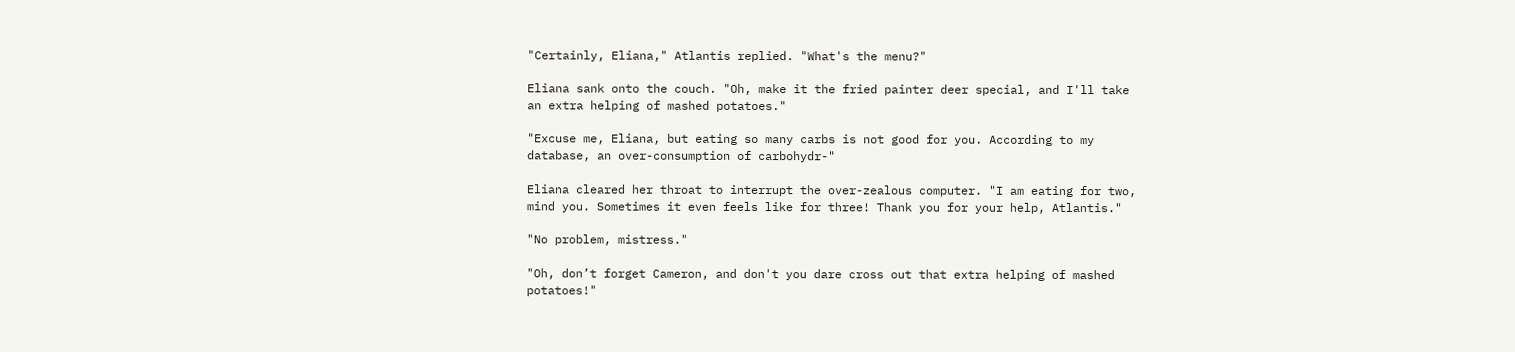"Certainly, Eliana," Atlantis replied. "What's the menu?"

Eliana sank onto the couch. "Oh, make it the fried painter deer special, and I'll take an extra helping of mashed potatoes."

"Excuse me, Eliana, but eating so many carbs is not good for you. According to my database, an over-consumption of carbohydr-"

Eliana cleared her throat to interrupt the over-zealous computer. "I am eating for two, mind you. Sometimes it even feels like for three! Thank you for your help, Atlantis."

"No problem, mistress."

"Oh, don’t forget Cameron, and don't you dare cross out that extra helping of mashed potatoes!"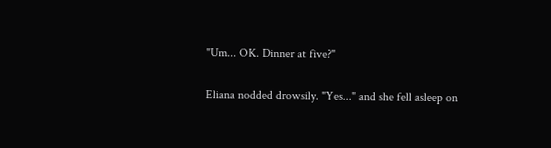"Um... OK. Dinner at five?"

Eliana nodded drowsily. "Yes..." and she fell asleep on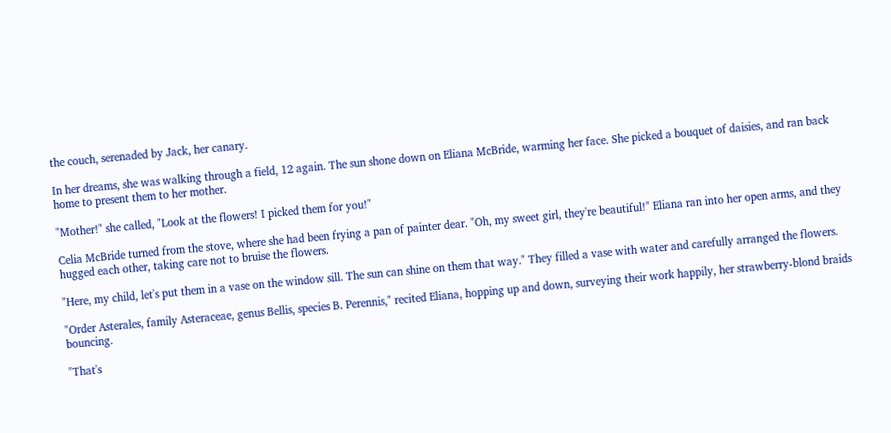the couch, serenaded by Jack, her canary.

In her dreams, she was walking through a field, 12 again. The sun shone down on Eliana McBride, warming her face. She picked a bouquet of daisies, and ran back home to present them to her mother.

"Mother!" she called, "Look at the flowers! I picked them for you!"

Celia McBride turned from the stove, where she had been frying a pan of painter dear. "Oh, my sweet girl, they're beautiful!" Eliana ran into her open arms, and they hugged each other, taking care not to bruise the flowers.

"Here, my child, let's put them in a vase on the window sill. The sun can shine on them that way." They filled a vase with water and carefully arranged the flowers.

"Order Asterales, family Asteraceae, genus Bellis, species B. Perennis," recited Eliana, hopping up and down, surveying their work happily, her strawberry-blond braids bouncing.

"That's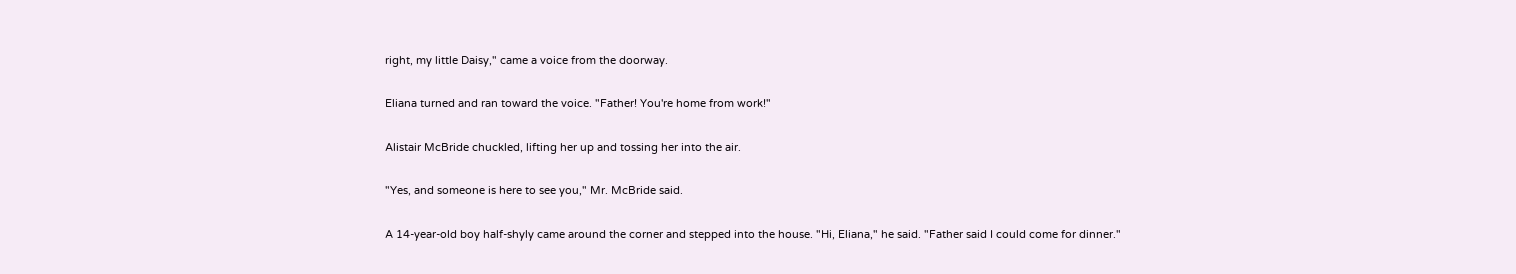right, my little Daisy," came a voice from the doorway.

Eliana turned and ran toward the voice. "Father! You're home from work!"

Alistair McBride chuckled, lifting her up and tossing her into the air.

"Yes, and someone is here to see you," Mr. McBride said.

A 14-year-old boy half-shyly came around the corner and stepped into the house. "Hi, Eliana," he said. "Father said I could come for dinner."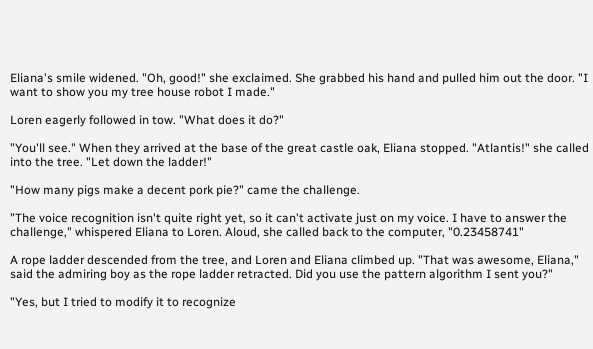Eliana's smile widened. "Oh, good!" she exclaimed. She grabbed his hand and pulled him out the door. "I want to show you my tree house robot I made."

Loren eagerly followed in tow. "What does it do?"

"You'll see." When they arrived at the base of the great castle oak, Eliana stopped. "Atlantis!" she called into the tree. "Let down the ladder!"

"How many pigs make a decent pork pie?" came the challenge.

"The voice recognition isn't quite right yet, so it can't activate just on my voice. I have to answer the challenge," whispered Eliana to Loren. Aloud, she called back to the computer, "0.23458741"

A rope ladder descended from the tree, and Loren and Eliana climbed up. "That was awesome, Eliana," said the admiring boy as the rope ladder retracted. Did you use the pattern algorithm I sent you?"

"Yes, but I tried to modify it to recognize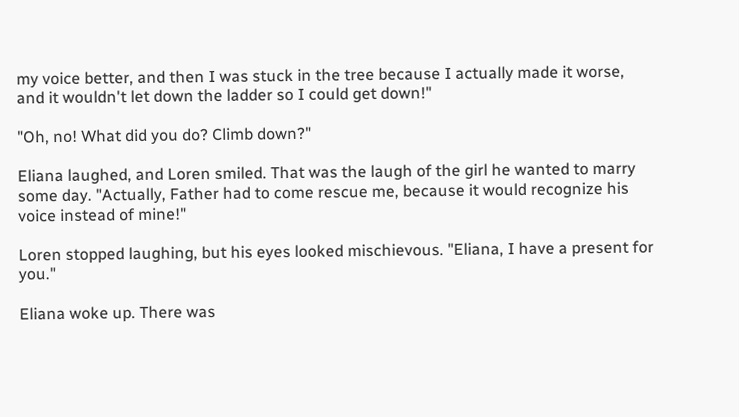my voice better, and then I was stuck in the tree because I actually made it worse, and it wouldn't let down the ladder so I could get down!"

"Oh, no! What did you do? Climb down?"

Eliana laughed, and Loren smiled. That was the laugh of the girl he wanted to marry some day. "Actually, Father had to come rescue me, because it would recognize his voice instead of mine!"

Loren stopped laughing, but his eyes looked mischievous. "Eliana, I have a present for you."

Eliana woke up. There was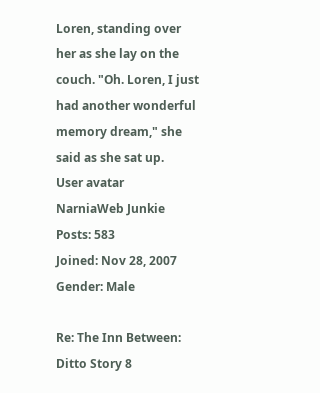Loren, standing over her as she lay on the couch. "Oh. Loren, I just had another wonderful memory dream," she said as she sat up.
User avatar
NarniaWeb Junkie
Posts: 583
Joined: Nov 28, 2007
Gender: Male

Re: The Inn Between: Ditto Story 8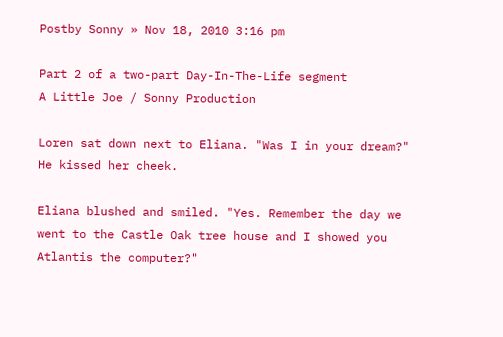Postby Sonny » Nov 18, 2010 3:16 pm

Part 2 of a two-part Day-In-The-Life segment
A Little Joe / Sonny Production

Loren sat down next to Eliana. "Was I in your dream?" He kissed her cheek.

Eliana blushed and smiled. "Yes. Remember the day we went to the Castle Oak tree house and I showed you Atlantis the computer?"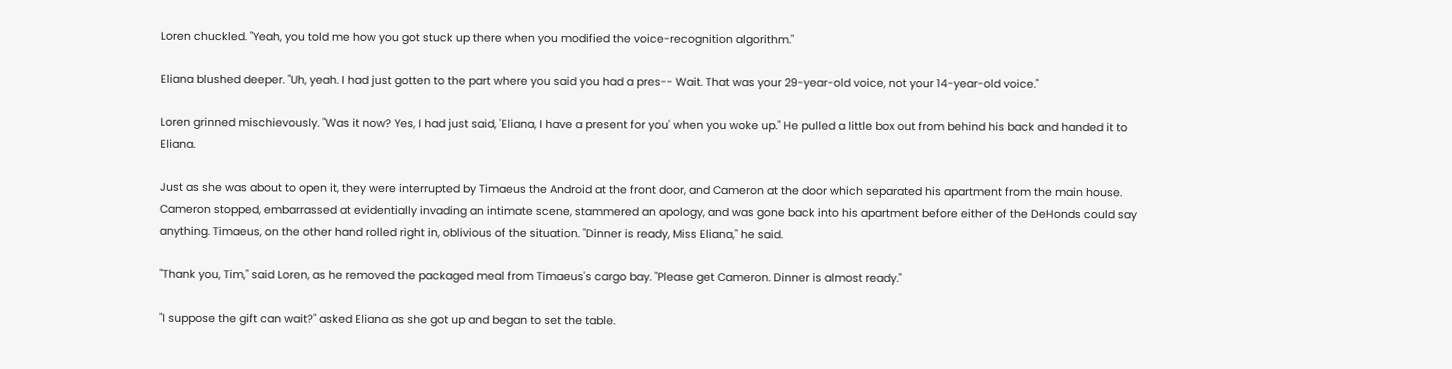Loren chuckled. "Yeah, you told me how you got stuck up there when you modified the voice-recognition algorithm."

Eliana blushed deeper. "Uh, yeah. I had just gotten to the part where you said you had a pres-- Wait. That was your 29-year-old voice, not your 14-year-old voice."

Loren grinned mischievously. "Was it now? Yes, I had just said, 'Eliana, I have a present for you' when you woke up." He pulled a little box out from behind his back and handed it to Eliana.

Just as she was about to open it, they were interrupted by Timaeus the Android at the front door, and Cameron at the door which separated his apartment from the main house. Cameron stopped, embarrassed at evidentially invading an intimate scene, stammered an apology, and was gone back into his apartment before either of the DeHonds could say anything. Timaeus, on the other hand rolled right in, oblivious of the situation. "Dinner is ready, Miss Eliana," he said.

"Thank you, Tim," said Loren, as he removed the packaged meal from Timaeus's cargo bay. "Please get Cameron. Dinner is almost ready."

"I suppose the gift can wait?" asked Eliana as she got up and began to set the table.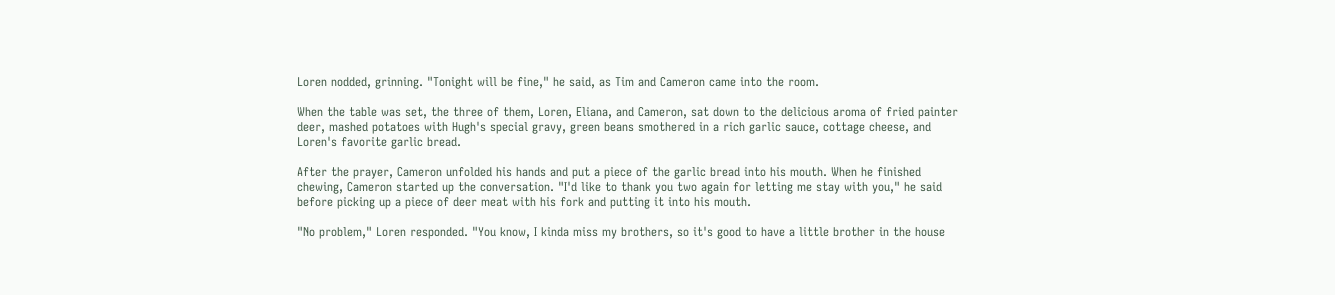Loren nodded, grinning. "Tonight will be fine," he said, as Tim and Cameron came into the room.

When the table was set, the three of them, Loren, Eliana, and Cameron, sat down to the delicious aroma of fried painter deer, mashed potatoes with Hugh's special gravy, green beans smothered in a rich garlic sauce, cottage cheese, and Loren's favorite garlic bread.

After the prayer, Cameron unfolded his hands and put a piece of the garlic bread into his mouth. When he finished chewing, Cameron started up the conversation. "I'd like to thank you two again for letting me stay with you," he said before picking up a piece of deer meat with his fork and putting it into his mouth.

"No problem," Loren responded. "You know, I kinda miss my brothers, so it's good to have a little brother in the house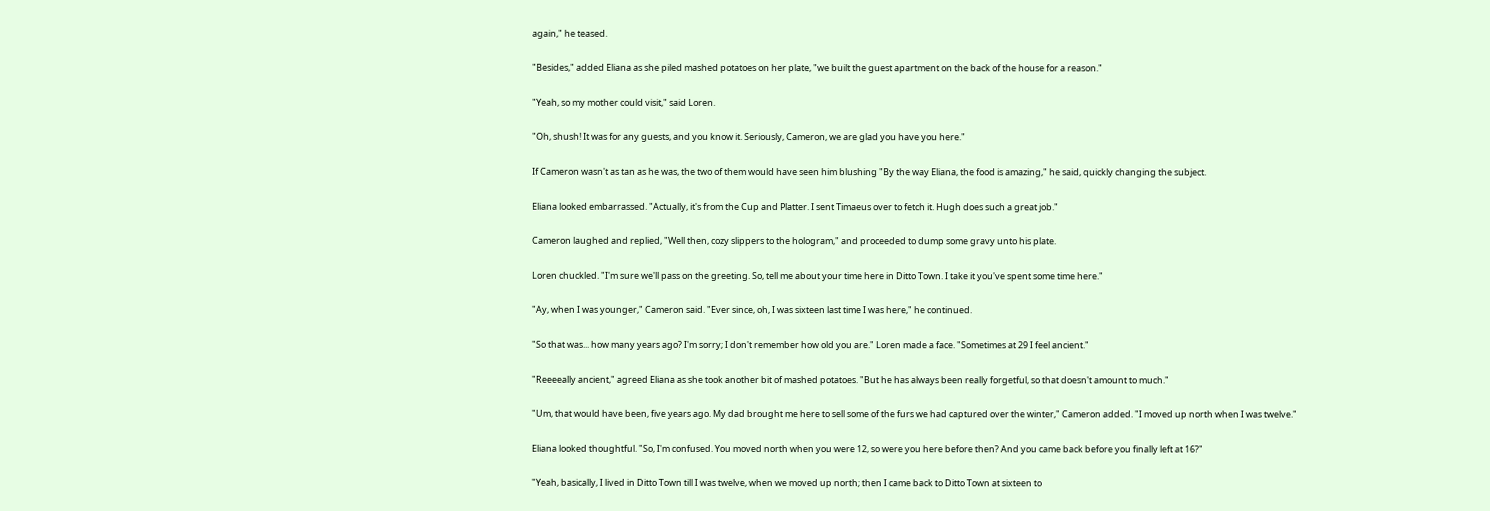again," he teased.

"Besides," added Eliana as she piled mashed potatoes on her plate, "we built the guest apartment on the back of the house for a reason."

"Yeah, so my mother could visit," said Loren.

"Oh, shush! It was for any guests, and you know it. Seriously, Cameron, we are glad you have you here."

If Cameron wasn't as tan as he was, the two of them would have seen him blushing "By the way Eliana, the food is amazing," he said, quickly changing the subject.

Eliana looked embarrassed. "Actually, it's from the Cup and Platter. I sent Timaeus over to fetch it. Hugh does such a great job."

Cameron laughed and replied, "Well then, cozy slippers to the hologram," and proceeded to dump some gravy unto his plate.

Loren chuckled. "I'm sure we'll pass on the greeting. So, tell me about your time here in Ditto Town. I take it you've spent some time here."

"Ay, when I was younger," Cameron said. "Ever since, oh, I was sixteen last time I was here," he continued.

"So that was... how many years ago? I'm sorry; I don't remember how old you are." Loren made a face. "Sometimes at 29 I feel ancient."

"Reeeeally ancient," agreed Eliana as she took another bit of mashed potatoes. "But he has always been really forgetful, so that doesn't amount to much."

"Um, that would have been, five years ago. My dad brought me here to sell some of the furs we had captured over the winter," Cameron added. "I moved up north when I was twelve."

Eliana looked thoughtful. "So, I'm confused. You moved north when you were 12, so were you here before then? And you came back before you finally left at 16?"

"Yeah, basically, I lived in Ditto Town till I was twelve, when we moved up north; then I came back to Ditto Town at sixteen to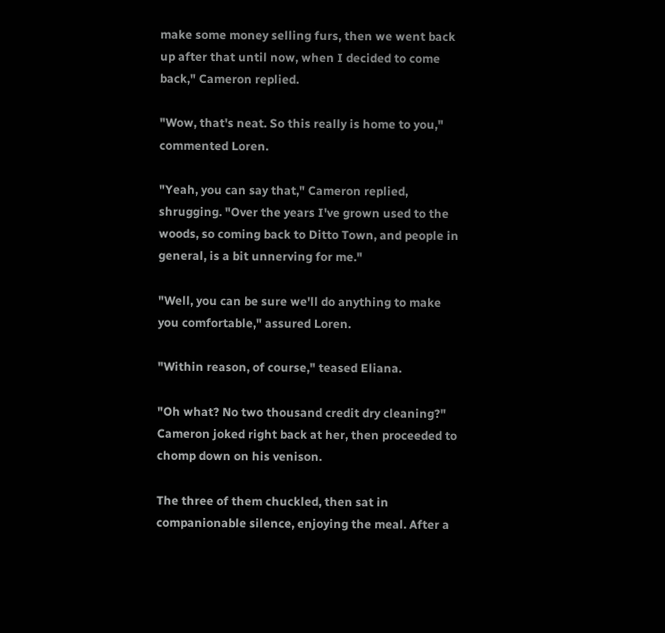make some money selling furs, then we went back up after that until now, when I decided to come back," Cameron replied.

"Wow, that's neat. So this really is home to you," commented Loren.

"Yeah, you can say that," Cameron replied, shrugging. "Over the years I've grown used to the woods, so coming back to Ditto Town, and people in general, is a bit unnerving for me."

"Well, you can be sure we'll do anything to make you comfortable," assured Loren.

"Within reason, of course," teased Eliana.

"Oh what? No two thousand credit dry cleaning?" Cameron joked right back at her, then proceeded to chomp down on his venison.

The three of them chuckled, then sat in companionable silence, enjoying the meal. After a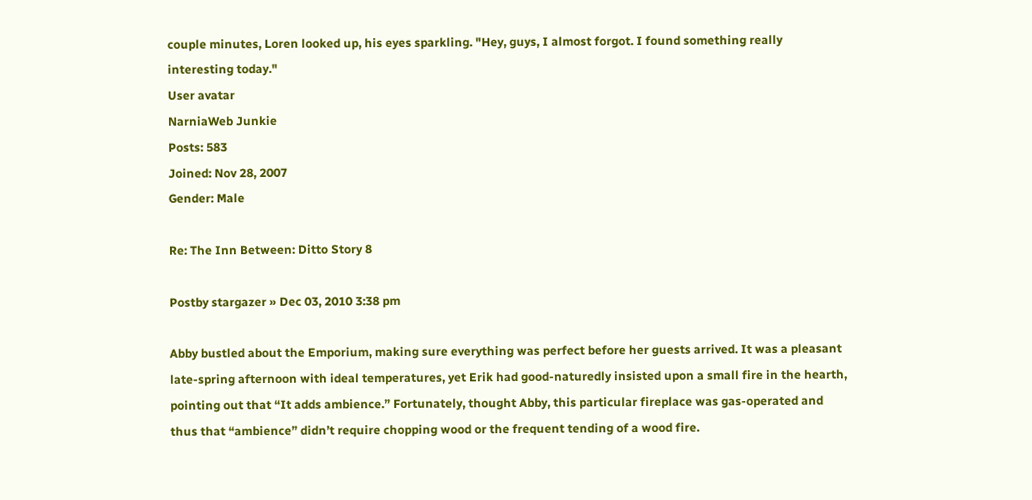couple minutes, Loren looked up, his eyes sparkling. "Hey, guys, I almost forgot. I found something really interesting today."
User avatar
NarniaWeb Junkie
Posts: 583
Joined: Nov 28, 2007
Gender: Male

Re: The Inn Between: Ditto Story 8

Postby stargazer » Dec 03, 2010 3:38 pm

Abby bustled about the Emporium, making sure everything was perfect before her guests arrived. It was a pleasant late-spring afternoon with ideal temperatures, yet Erik had good-naturedly insisted upon a small fire in the hearth, pointing out that “It adds ambience.” Fortunately, thought Abby, this particular fireplace was gas-operated and thus that “ambience” didn’t require chopping wood or the frequent tending of a wood fire.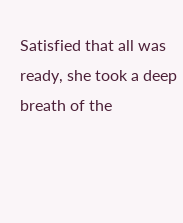Satisfied that all was ready, she took a deep breath of the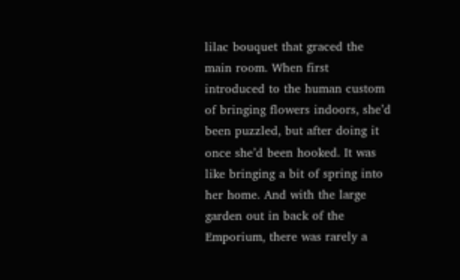lilac bouquet that graced the main room. When first introduced to the human custom of bringing flowers indoors, she’d been puzzled, but after doing it once she’d been hooked. It was like bringing a bit of spring into her home. And with the large garden out in back of the Emporium, there was rarely a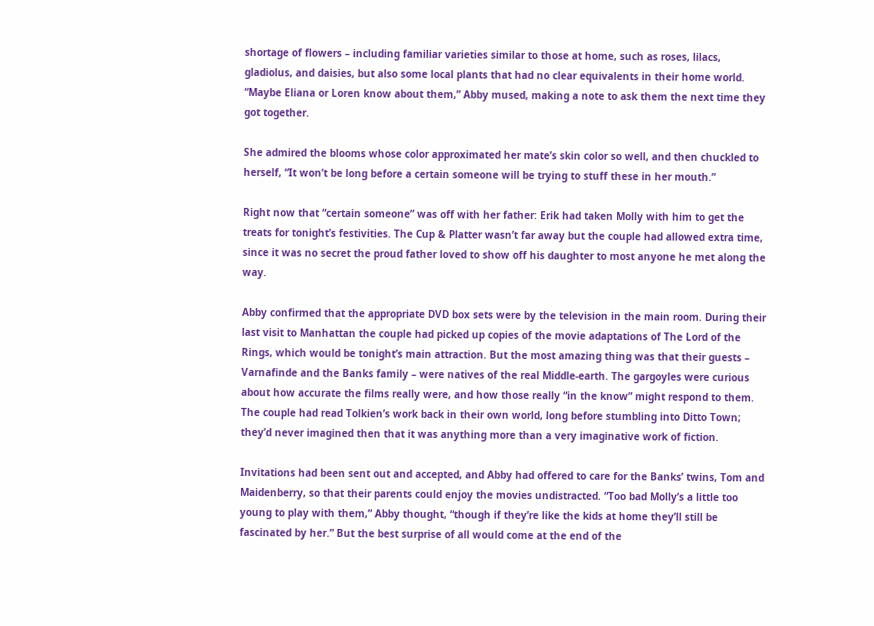shortage of flowers – including familiar varieties similar to those at home, such as roses, lilacs, gladiolus, and daisies, but also some local plants that had no clear equivalents in their home world. “Maybe Eliana or Loren know about them,” Abby mused, making a note to ask them the next time they got together.

She admired the blooms whose color approximated her mate’s skin color so well, and then chuckled to herself, “It won’t be long before a certain someone will be trying to stuff these in her mouth.”

Right now that “certain someone” was off with her father: Erik had taken Molly with him to get the treats for tonight’s festivities. The Cup & Platter wasn’t far away but the couple had allowed extra time, since it was no secret the proud father loved to show off his daughter to most anyone he met along the way.

Abby confirmed that the appropriate DVD box sets were by the television in the main room. During their last visit to Manhattan the couple had picked up copies of the movie adaptations of The Lord of the Rings, which would be tonight’s main attraction. But the most amazing thing was that their guests – Varnafinde and the Banks family – were natives of the real Middle-earth. The gargoyles were curious about how accurate the films really were, and how those really “in the know” might respond to them. The couple had read Tolkien’s work back in their own world, long before stumbling into Ditto Town; they’d never imagined then that it was anything more than a very imaginative work of fiction.

Invitations had been sent out and accepted, and Abby had offered to care for the Banks’ twins, Tom and Maidenberry, so that their parents could enjoy the movies undistracted. “Too bad Molly’s a little too young to play with them,” Abby thought, “though if they’re like the kids at home they’ll still be fascinated by her.” But the best surprise of all would come at the end of the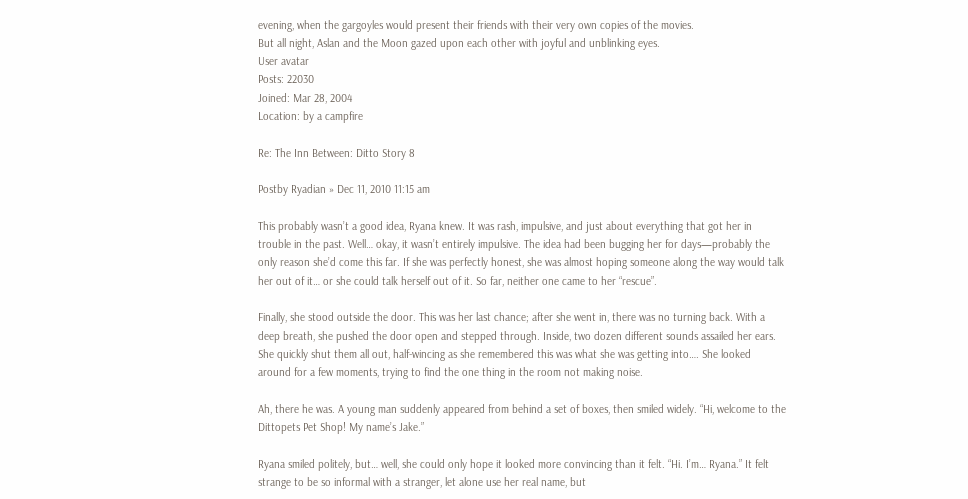evening, when the gargoyles would present their friends with their very own copies of the movies.
But all night, Aslan and the Moon gazed upon each other with joyful and unblinking eyes.
User avatar
Posts: 22030
Joined: Mar 28, 2004
Location: by a campfire

Re: The Inn Between: Ditto Story 8

Postby Ryadian » Dec 11, 2010 11:15 am

This probably wasn’t a good idea, Ryana knew. It was rash, impulsive, and just about everything that got her in trouble in the past. Well… okay, it wasn’t entirely impulsive. The idea had been bugging her for days—probably the only reason she’d come this far. If she was perfectly honest, she was almost hoping someone along the way would talk her out of it… or she could talk herself out of it. So far, neither one came to her “rescue”.

Finally, she stood outside the door. This was her last chance; after she went in, there was no turning back. With a deep breath, she pushed the door open and stepped through. Inside, two dozen different sounds assailed her ears. She quickly shut them all out, half-wincing as she remembered this was what she was getting into…. She looked around for a few moments, trying to find the one thing in the room not making noise.

Ah, there he was. A young man suddenly appeared from behind a set of boxes, then smiled widely. “Hi, welcome to the Dittopets Pet Shop! My name’s Jake.”

Ryana smiled politely, but… well, she could only hope it looked more convincing than it felt. “Hi. I’m… Ryana.” It felt strange to be so informal with a stranger, let alone use her real name, but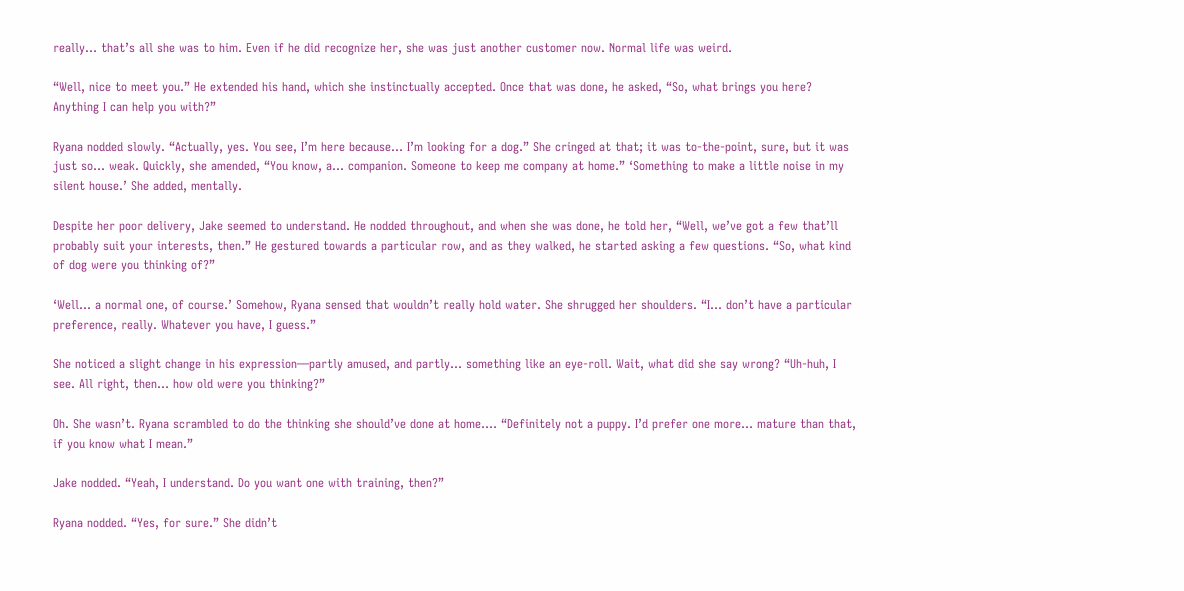really… that’s all she was to him. Even if he did recognize her, she was just another customer now. Normal life was weird.

“Well, nice to meet you.” He extended his hand, which she instinctually accepted. Once that was done, he asked, “So, what brings you here? Anything I can help you with?”

Ryana nodded slowly. “Actually, yes. You see, I’m here because… I’m looking for a dog.” She cringed at that; it was to-the-point, sure, but it was just so… weak. Quickly, she amended, “You know, a… companion. Someone to keep me company at home.” ‘Something to make a little noise in my silent house.’ She added, mentally.

Despite her poor delivery, Jake seemed to understand. He nodded throughout, and when she was done, he told her, “Well, we’ve got a few that’ll probably suit your interests, then.” He gestured towards a particular row, and as they walked, he started asking a few questions. “So, what kind of dog were you thinking of?”

‘Well… a normal one, of course.’ Somehow, Ryana sensed that wouldn’t really hold water. She shrugged her shoulders. “I… don’t have a particular preference, really. Whatever you have, I guess.”

She noticed a slight change in his expression—partly amused, and partly… something like an eye-roll. Wait, what did she say wrong? “Uh-huh, I see. All right, then… how old were you thinking?”

Oh. She wasn’t. Ryana scrambled to do the thinking she should’ve done at home…. “Definitely not a puppy. I’d prefer one more… mature than that, if you know what I mean.”

Jake nodded. “Yeah, I understand. Do you want one with training, then?”

Ryana nodded. “Yes, for sure.” She didn’t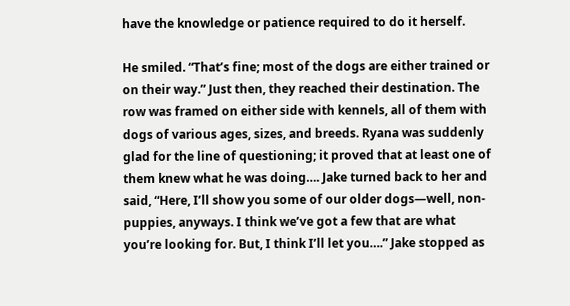have the knowledge or patience required to do it herself.

He smiled. “That’s fine; most of the dogs are either trained or on their way.” Just then, they reached their destination. The row was framed on either side with kennels, all of them with dogs of various ages, sizes, and breeds. Ryana was suddenly glad for the line of questioning; it proved that at least one of them knew what he was doing…. Jake turned back to her and said, “Here, I’ll show you some of our older dogs—well, non-puppies, anyways. I think we’ve got a few that are what you’re looking for. But, I think I’ll let you….” Jake stopped as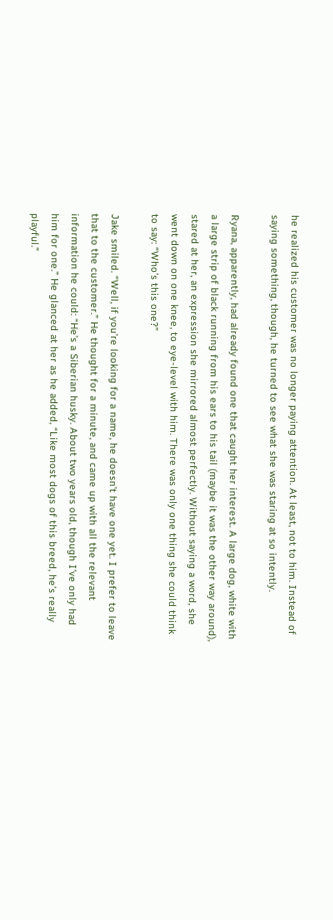he realized his customer was no longer paying attention. At least, not to him. Instead of saying something, though, he turned to see what she was staring at so intently.

Ryana, apparently, had already found one that caught her interest. A large dog, white with a large strip of black running from his ears to his tail (maybe it was the other way around), stared at her, an expression she mirrored almost perfectly. Without saying a word, she went down on one knee, to eye-level with him. There was only one thing she could think to say: “Who’s this one?”

Jake smiled. “Well, if you’re looking for a name, he doesn’t have one yet. I prefer to leave that to the customer.” He thought for a minute, and came up with all the relevant information he could: “He’s a Siberian husky. About two years old, though I’ve only had him for one.” He glanced at her as he added, “Like most dogs of this breed, he’s really playful.”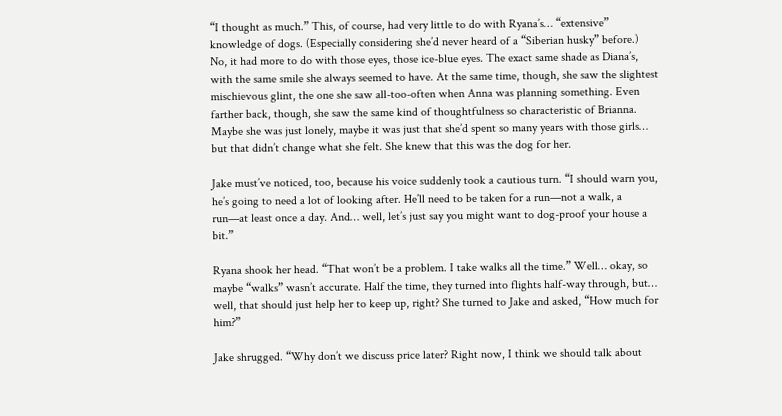“I thought as much.” This, of course, had very little to do with Ryana’s… “extensive” knowledge of dogs. (Especially considering she’d never heard of a “Siberian husky” before.) No, it had more to do with those eyes, those ice-blue eyes. The exact same shade as Diana’s, with the same smile she always seemed to have. At the same time, though, she saw the slightest mischievous glint, the one she saw all-too-often when Anna was planning something. Even farther back, though, she saw the same kind of thoughtfulness so characteristic of Brianna. Maybe she was just lonely, maybe it was just that she’d spent so many years with those girls… but that didn’t change what she felt. She knew that this was the dog for her.

Jake must’ve noticed, too, because his voice suddenly took a cautious turn. “I should warn you, he’s going to need a lot of looking after. He’ll need to be taken for a run—not a walk, a run—at least once a day. And… well, let’s just say you might want to dog-proof your house a bit.”

Ryana shook her head. “That won’t be a problem. I take walks all the time.” Well… okay, so maybe “walks” wasn’t accurate. Half the time, they turned into flights half-way through, but… well, that should just help her to keep up, right? She turned to Jake and asked, “How much for him?”

Jake shrugged. “Why don’t we discuss price later? Right now, I think we should talk about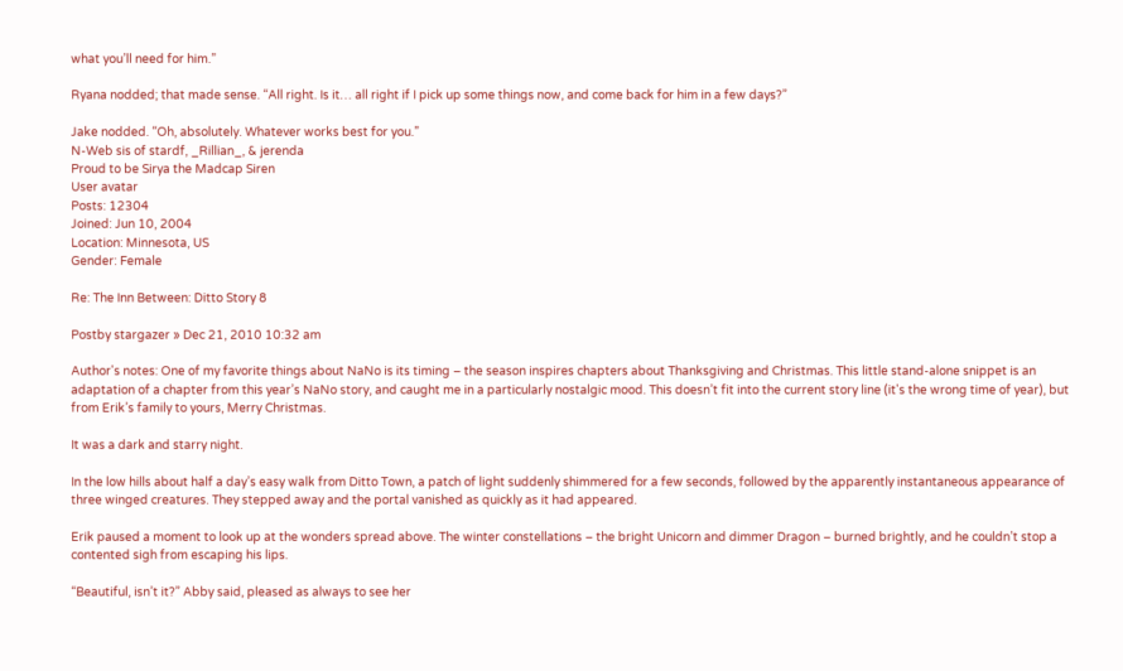what you’ll need for him.”

Ryana nodded; that made sense. “All right. Is it… all right if I pick up some things now, and come back for him in a few days?”

Jake nodded. “Oh, absolutely. Whatever works best for you.”
N-Web sis of stardf, _Rillian_, & jerenda
Proud to be Sirya the Madcap Siren
User avatar
Posts: 12304
Joined: Jun 10, 2004
Location: Minnesota, US
Gender: Female

Re: The Inn Between: Ditto Story 8

Postby stargazer » Dec 21, 2010 10:32 am

Author's notes: One of my favorite things about NaNo is its timing – the season inspires chapters about Thanksgiving and Christmas. This little stand-alone snippet is an adaptation of a chapter from this year’s NaNo story, and caught me in a particularly nostalgic mood. This doesn’t fit into the current story line (it's the wrong time of year), but from Erik’s family to yours, Merry Christmas.

It was a dark and starry night.

In the low hills about half a day’s easy walk from Ditto Town, a patch of light suddenly shimmered for a few seconds, followed by the apparently instantaneous appearance of three winged creatures. They stepped away and the portal vanished as quickly as it had appeared.

Erik paused a moment to look up at the wonders spread above. The winter constellations – the bright Unicorn and dimmer Dragon – burned brightly, and he couldn’t stop a contented sigh from escaping his lips.

“Beautiful, isn’t it?” Abby said, pleased as always to see her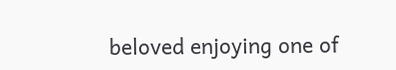beloved enjoying one of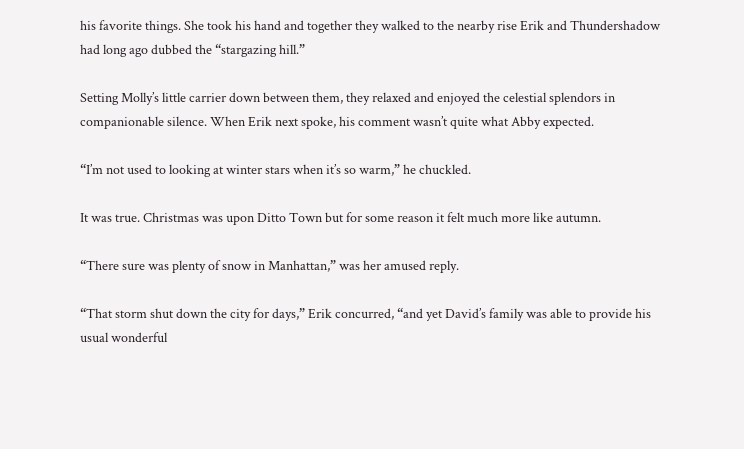his favorite things. She took his hand and together they walked to the nearby rise Erik and Thundershadow had long ago dubbed the “stargazing hill.”

Setting Molly’s little carrier down between them, they relaxed and enjoyed the celestial splendors in companionable silence. When Erik next spoke, his comment wasn’t quite what Abby expected.

“I’m not used to looking at winter stars when it’s so warm,” he chuckled.

It was true. Christmas was upon Ditto Town but for some reason it felt much more like autumn.

“There sure was plenty of snow in Manhattan,” was her amused reply.

“That storm shut down the city for days,” Erik concurred, “and yet David’s family was able to provide his usual wonderful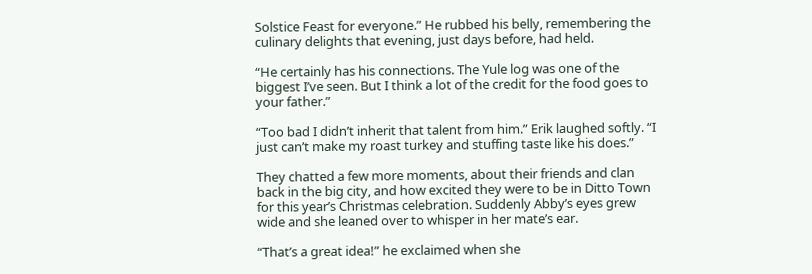Solstice Feast for everyone.” He rubbed his belly, remembering the culinary delights that evening, just days before, had held.

“He certainly has his connections. The Yule log was one of the biggest I’ve seen. But I think a lot of the credit for the food goes to your father.”

“Too bad I didn’t inherit that talent from him.” Erik laughed softly. “I just can’t make my roast turkey and stuffing taste like his does.”

They chatted a few more moments, about their friends and clan back in the big city, and how excited they were to be in Ditto Town for this year’s Christmas celebration. Suddenly Abby’s eyes grew wide and she leaned over to whisper in her mate’s ear.

“That’s a great idea!” he exclaimed when she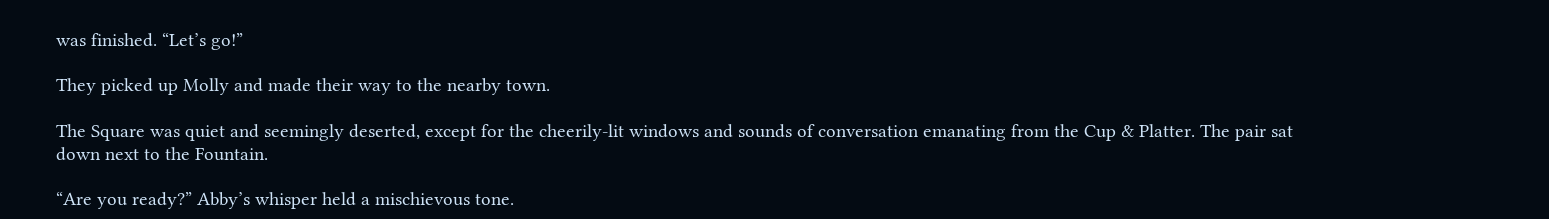was finished. “Let’s go!”

They picked up Molly and made their way to the nearby town.

The Square was quiet and seemingly deserted, except for the cheerily-lit windows and sounds of conversation emanating from the Cup & Platter. The pair sat down next to the Fountain.

“Are you ready?” Abby’s whisper held a mischievous tone.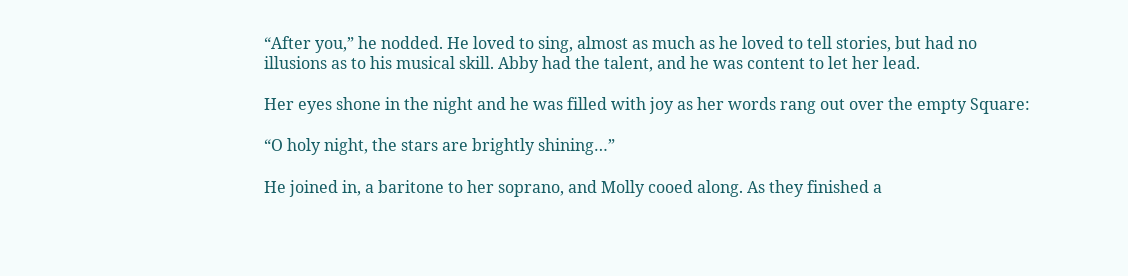“After you,” he nodded. He loved to sing, almost as much as he loved to tell stories, but had no illusions as to his musical skill. Abby had the talent, and he was content to let her lead.

Her eyes shone in the night and he was filled with joy as her words rang out over the empty Square:

“O holy night, the stars are brightly shining…”

He joined in, a baritone to her soprano, and Molly cooed along. As they finished a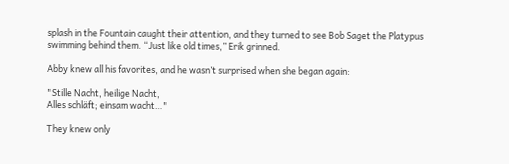splash in the Fountain caught their attention, and they turned to see Bob Saget the Platypus swimming behind them. “Just like old times,” Erik grinned.

Abby knew all his favorites, and he wasn’t surprised when she began again:

"Stille Nacht, heilige Nacht,
Alles schläft; einsam wacht…"

They knew only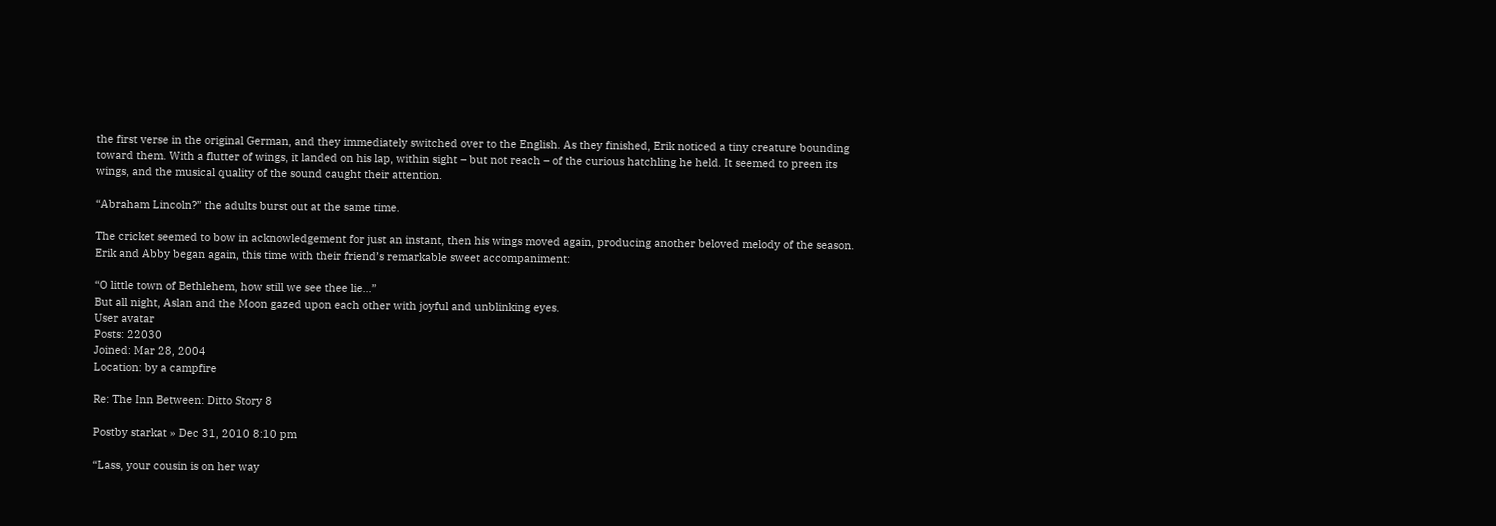the first verse in the original German, and they immediately switched over to the English. As they finished, Erik noticed a tiny creature bounding toward them. With a flutter of wings, it landed on his lap, within sight – but not reach – of the curious hatchling he held. It seemed to preen its wings, and the musical quality of the sound caught their attention.

“Abraham Lincoln?” the adults burst out at the same time.

The cricket seemed to bow in acknowledgement for just an instant, then his wings moved again, producing another beloved melody of the season. Erik and Abby began again, this time with their friend’s remarkable sweet accompaniment:

“O little town of Bethlehem, how still we see thee lie…”
But all night, Aslan and the Moon gazed upon each other with joyful and unblinking eyes.
User avatar
Posts: 22030
Joined: Mar 28, 2004
Location: by a campfire

Re: The Inn Between: Ditto Story 8

Postby starkat » Dec 31, 2010 8:10 pm

“Lass, your cousin is on her way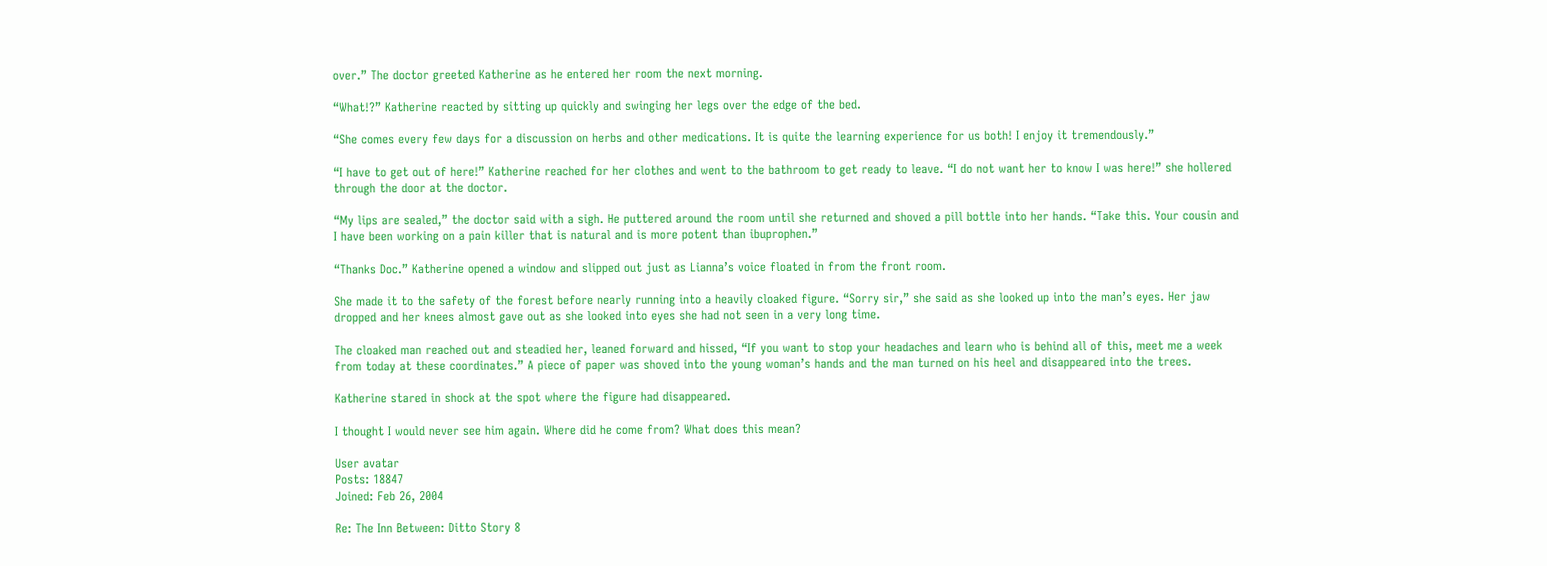over.” The doctor greeted Katherine as he entered her room the next morning.

“What!?” Katherine reacted by sitting up quickly and swinging her legs over the edge of the bed.

“She comes every few days for a discussion on herbs and other medications. It is quite the learning experience for us both! I enjoy it tremendously.”

“I have to get out of here!” Katherine reached for her clothes and went to the bathroom to get ready to leave. “I do not want her to know I was here!” she hollered through the door at the doctor.

“My lips are sealed,” the doctor said with a sigh. He puttered around the room until she returned and shoved a pill bottle into her hands. “Take this. Your cousin and I have been working on a pain killer that is natural and is more potent than ibuprophen.”

“Thanks Doc.” Katherine opened a window and slipped out just as Lianna’s voice floated in from the front room.

She made it to the safety of the forest before nearly running into a heavily cloaked figure. “Sorry sir,” she said as she looked up into the man’s eyes. Her jaw dropped and her knees almost gave out as she looked into eyes she had not seen in a very long time.

The cloaked man reached out and steadied her, leaned forward and hissed, “If you want to stop your headaches and learn who is behind all of this, meet me a week from today at these coordinates.” A piece of paper was shoved into the young woman’s hands and the man turned on his heel and disappeared into the trees.

Katherine stared in shock at the spot where the figure had disappeared.

I thought I would never see him again. Where did he come from? What does this mean?

User avatar
Posts: 18847
Joined: Feb 26, 2004

Re: The Inn Between: Ditto Story 8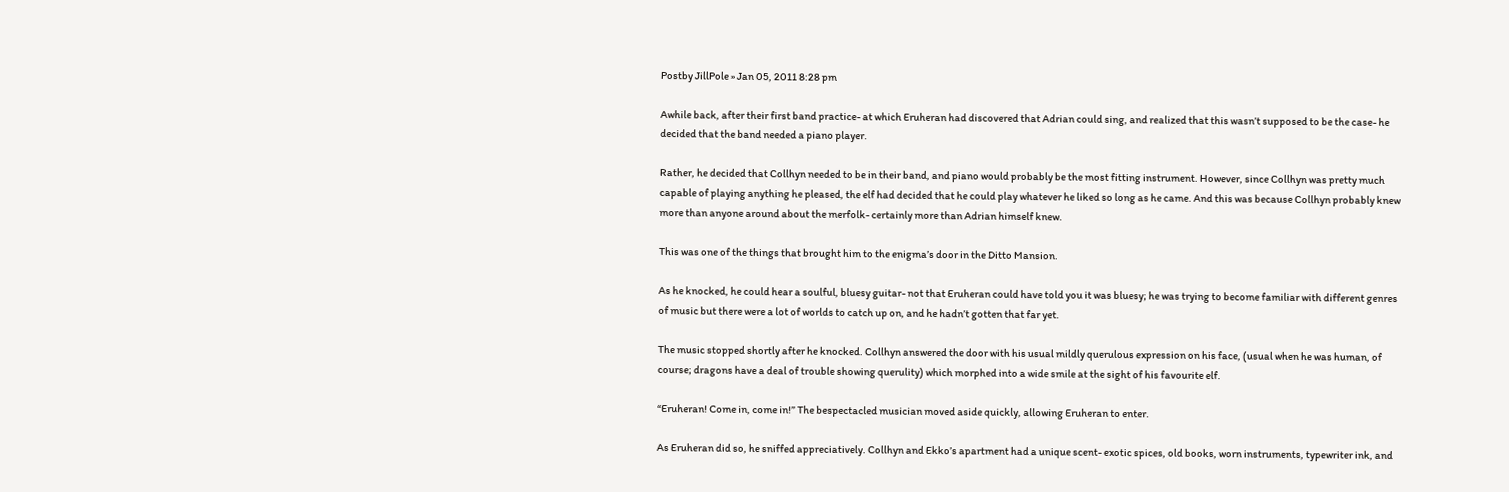Postby JillPole » Jan 05, 2011 8:28 pm

Awhile back, after their first band practice- at which Eruheran had discovered that Adrian could sing, and realized that this wasn’t supposed to be the case- he decided that the band needed a piano player.

Rather, he decided that Collhyn needed to be in their band, and piano would probably be the most fitting instrument. However, since Collhyn was pretty much capable of playing anything he pleased, the elf had decided that he could play whatever he liked so long as he came. And this was because Collhyn probably knew more than anyone around about the merfolk- certainly more than Adrian himself knew.

This was one of the things that brought him to the enigma’s door in the Ditto Mansion.

As he knocked, he could hear a soulful, bluesy guitar- not that Eruheran could have told you it was bluesy; he was trying to become familiar with different genres of music but there were a lot of worlds to catch up on, and he hadn’t gotten that far yet.

The music stopped shortly after he knocked. Collhyn answered the door with his usual mildly querulous expression on his face, (usual when he was human, of course; dragons have a deal of trouble showing querulity) which morphed into a wide smile at the sight of his favourite elf.

“Eruheran! Come in, come in!” The bespectacled musician moved aside quickly, allowing Eruheran to enter.

As Eruheran did so, he sniffed appreciatively. Collhyn and Ekko’s apartment had a unique scent- exotic spices, old books, worn instruments, typewriter ink, and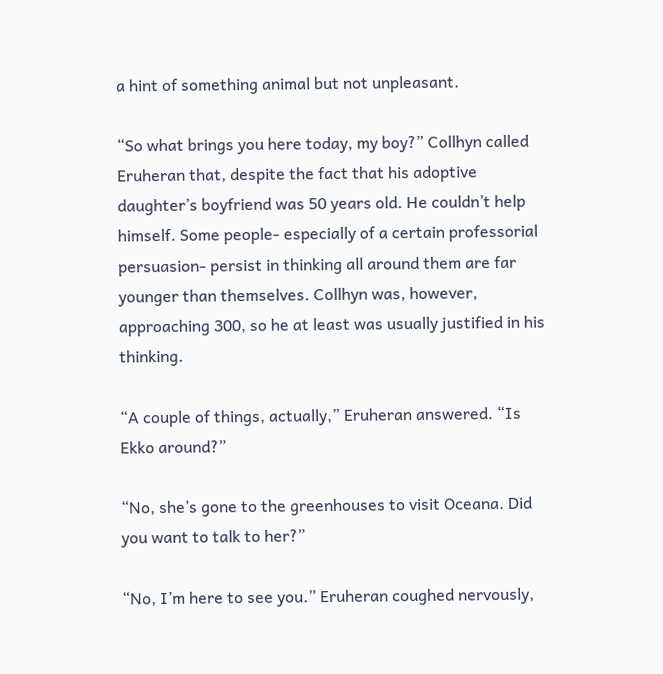a hint of something animal but not unpleasant.

“So what brings you here today, my boy?” Collhyn called Eruheran that, despite the fact that his adoptive daughter’s boyfriend was 50 years old. He couldn’t help himself. Some people- especially of a certain professorial persuasion- persist in thinking all around them are far younger than themselves. Collhyn was, however, approaching 300, so he at least was usually justified in his thinking.

“A couple of things, actually,” Eruheran answered. “Is Ekko around?”

“No, she’s gone to the greenhouses to visit Oceana. Did you want to talk to her?”

“No, I’m here to see you.” Eruheran coughed nervously,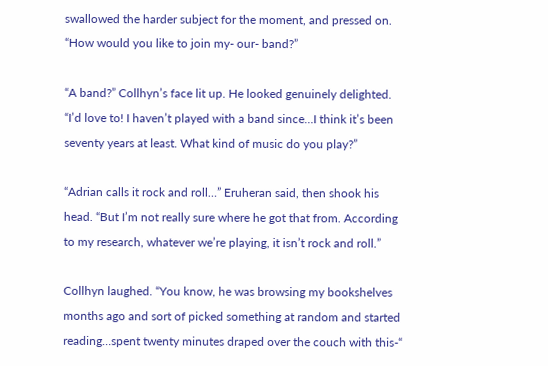swallowed the harder subject for the moment, and pressed on. “How would you like to join my- our- band?”

“A band?” Collhyn’s face lit up. He looked genuinely delighted. “I’d love to! I haven’t played with a band since…I think it’s been seventy years at least. What kind of music do you play?”

“Adrian calls it rock and roll…” Eruheran said, then shook his head. “But I’m not really sure where he got that from. According to my research, whatever we’re playing, it isn’t rock and roll.”

Collhyn laughed. “You know, he was browsing my bookshelves months ago and sort of picked something at random and started reading…spent twenty minutes draped over the couch with this-“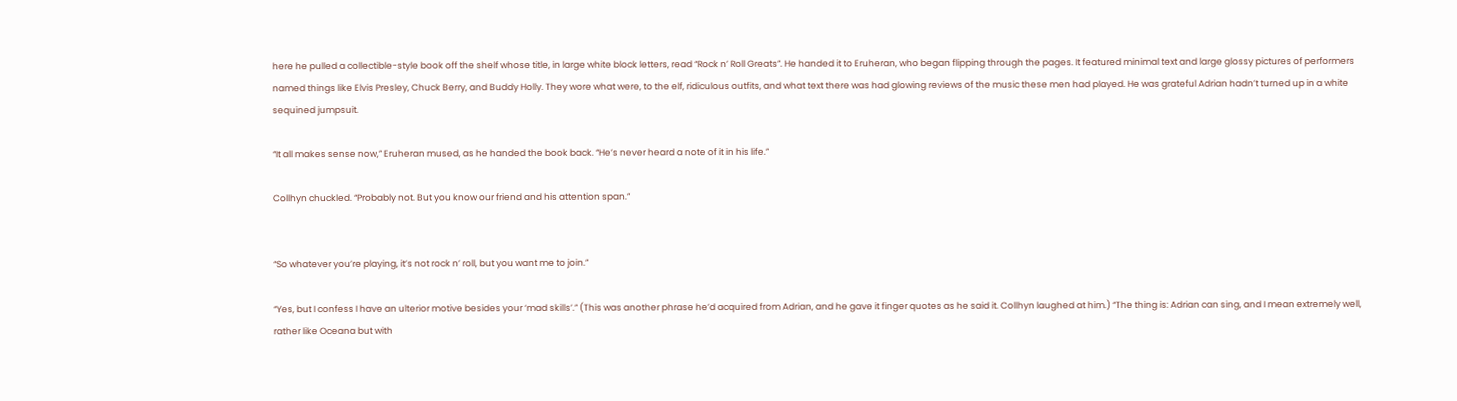here he pulled a collectible-style book off the shelf whose title, in large white block letters, read “Rock n’ Roll Greats”. He handed it to Eruheran, who began flipping through the pages. It featured minimal text and large glossy pictures of performers named things like Elvis Presley, Chuck Berry, and Buddy Holly. They wore what were, to the elf, ridiculous outfits, and what text there was had glowing reviews of the music these men had played. He was grateful Adrian hadn’t turned up in a white sequined jumpsuit.

“It all makes sense now,” Eruheran mused, as he handed the book back. “He’s never heard a note of it in his life.”

Collhyn chuckled. “Probably not. But you know our friend and his attention span.”


“So whatever you’re playing, it’s not rock n’ roll, but you want me to join.”

“Yes, but I confess I have an ulterior motive besides your ‘mad skills’.” (This was another phrase he’d acquired from Adrian, and he gave it finger quotes as he said it. Collhyn laughed at him.) “The thing is: Adrian can sing, and I mean extremely well, rather like Oceana but with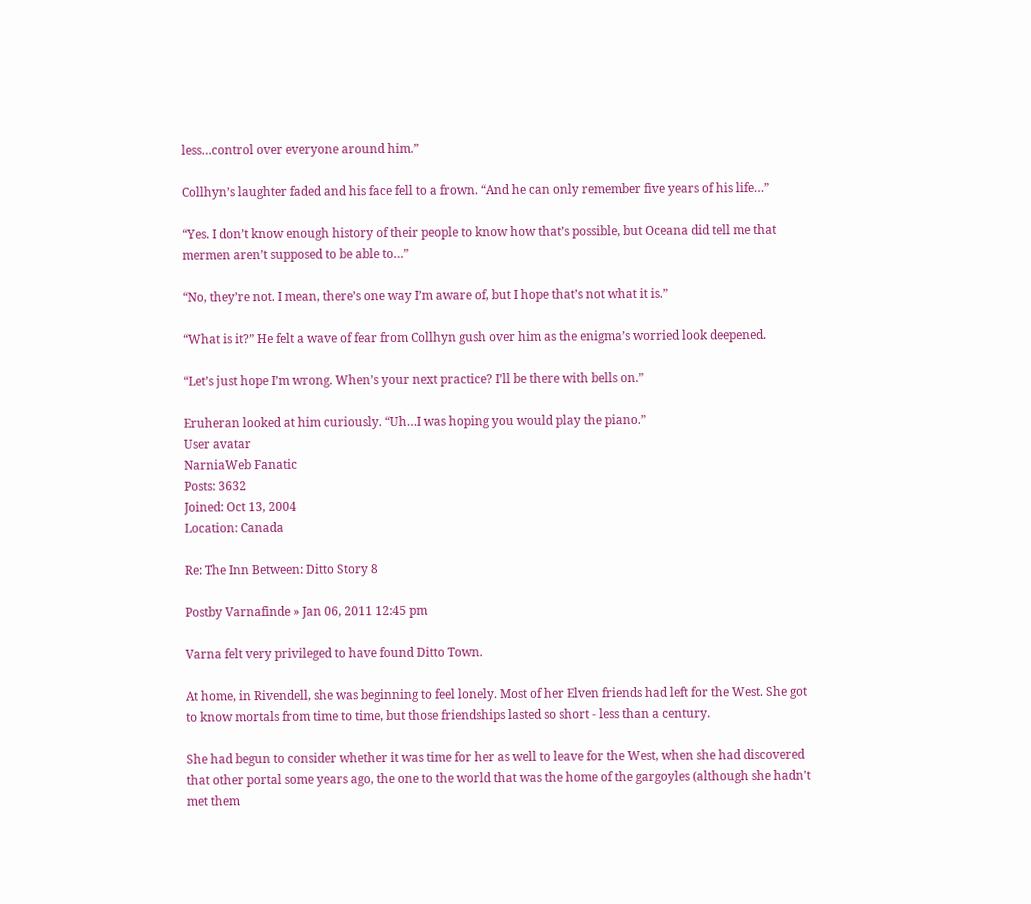less…control over everyone around him.”

Collhyn’s laughter faded and his face fell to a frown. “And he can only remember five years of his life…”

“Yes. I don’t know enough history of their people to know how that’s possible, but Oceana did tell me that mermen aren’t supposed to be able to…”

“No, they’re not. I mean, there’s one way I’m aware of, but I hope that’s not what it is.”

“What is it?” He felt a wave of fear from Collhyn gush over him as the enigma’s worried look deepened.

“Let’s just hope I’m wrong. When’s your next practice? I’ll be there with bells on.”

Eruheran looked at him curiously. “Uh…I was hoping you would play the piano.”
User avatar
NarniaWeb Fanatic
Posts: 3632
Joined: Oct 13, 2004
Location: Canada

Re: The Inn Between: Ditto Story 8

Postby Varnafinde » Jan 06, 2011 12:45 pm

Varna felt very privileged to have found Ditto Town.

At home, in Rivendell, she was beginning to feel lonely. Most of her Elven friends had left for the West. She got to know mortals from time to time, but those friendships lasted so short - less than a century.

She had begun to consider whether it was time for her as well to leave for the West, when she had discovered that other portal some years ago, the one to the world that was the home of the gargoyles (although she hadn't met them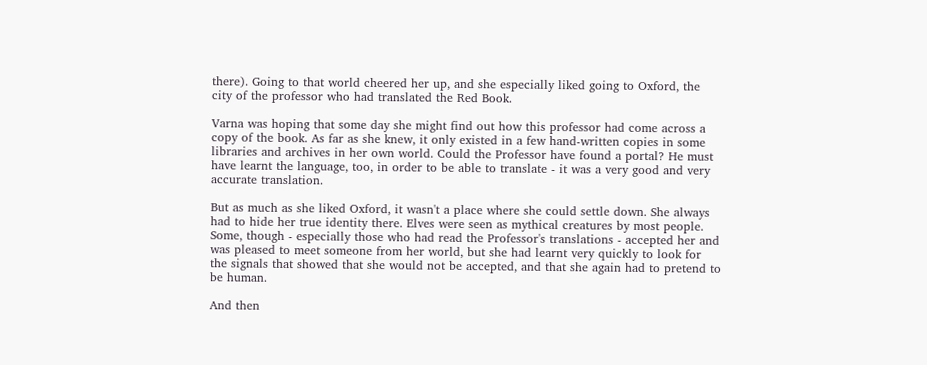there). Going to that world cheered her up, and she especially liked going to Oxford, the city of the professor who had translated the Red Book.

Varna was hoping that some day she might find out how this professor had come across a copy of the book. As far as she knew, it only existed in a few hand-written copies in some libraries and archives in her own world. Could the Professor have found a portal? He must have learnt the language, too, in order to be able to translate - it was a very good and very accurate translation.

But as much as she liked Oxford, it wasn't a place where she could settle down. She always had to hide her true identity there. Elves were seen as mythical creatures by most people. Some, though - especially those who had read the Professor's translations - accepted her and was pleased to meet someone from her world, but she had learnt very quickly to look for the signals that showed that she would not be accepted, and that she again had to pretend to be human.

And then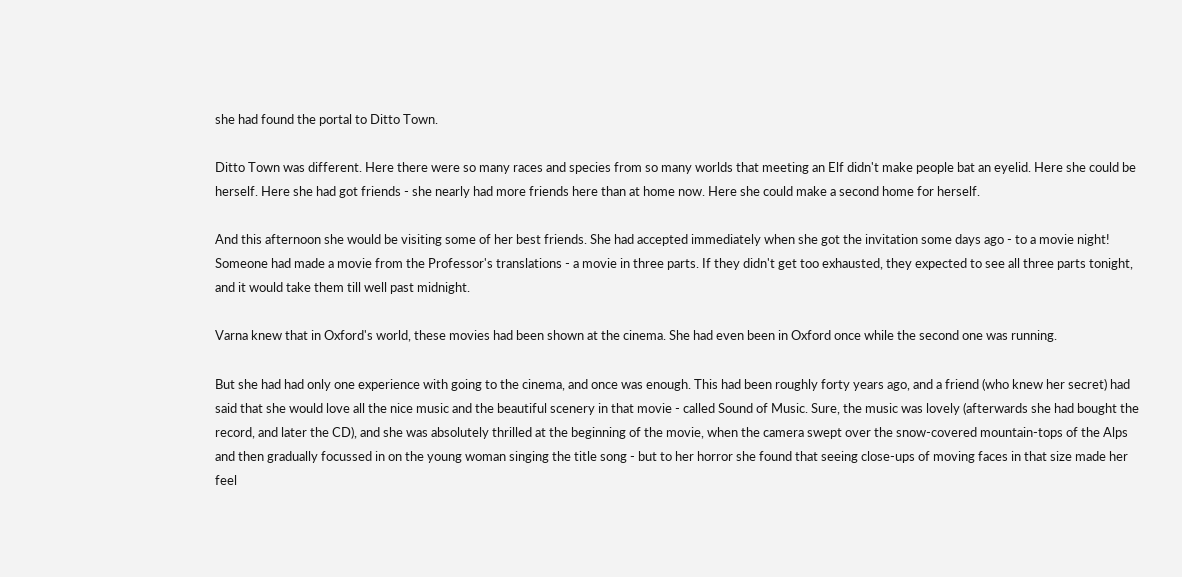she had found the portal to Ditto Town.

Ditto Town was different. Here there were so many races and species from so many worlds that meeting an Elf didn't make people bat an eyelid. Here she could be herself. Here she had got friends - she nearly had more friends here than at home now. Here she could make a second home for herself.

And this afternoon she would be visiting some of her best friends. She had accepted immediately when she got the invitation some days ago - to a movie night! Someone had made a movie from the Professor's translations - a movie in three parts. If they didn't get too exhausted, they expected to see all three parts tonight, and it would take them till well past midnight.

Varna knew that in Oxford's world, these movies had been shown at the cinema. She had even been in Oxford once while the second one was running.

But she had had only one experience with going to the cinema, and once was enough. This had been roughly forty years ago, and a friend (who knew her secret) had said that she would love all the nice music and the beautiful scenery in that movie - called Sound of Music. Sure, the music was lovely (afterwards she had bought the record, and later the CD), and she was absolutely thrilled at the beginning of the movie, when the camera swept over the snow-covered mountain-tops of the Alps and then gradually focussed in on the young woman singing the title song - but to her horror she found that seeing close-ups of moving faces in that size made her feel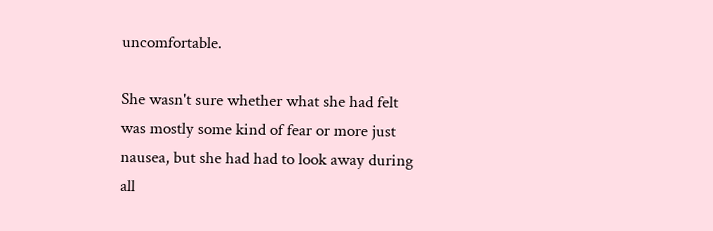uncomfortable.

She wasn't sure whether what she had felt was mostly some kind of fear or more just nausea, but she had had to look away during all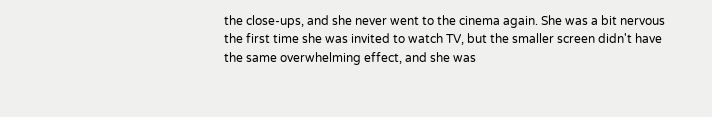the close-ups, and she never went to the cinema again. She was a bit nervous the first time she was invited to watch TV, but the smaller screen didn't have the same overwhelming effect, and she was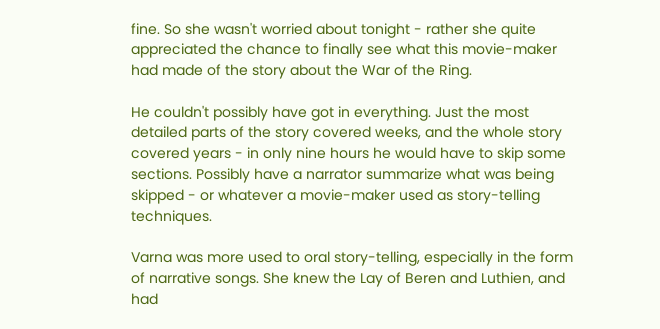fine. So she wasn't worried about tonight - rather she quite appreciated the chance to finally see what this movie-maker had made of the story about the War of the Ring.

He couldn't possibly have got in everything. Just the most detailed parts of the story covered weeks, and the whole story covered years - in only nine hours he would have to skip some sections. Possibly have a narrator summarize what was being skipped - or whatever a movie-maker used as story-telling techniques.

Varna was more used to oral story-telling, especially in the form of narrative songs. She knew the Lay of Beren and Luthien, and had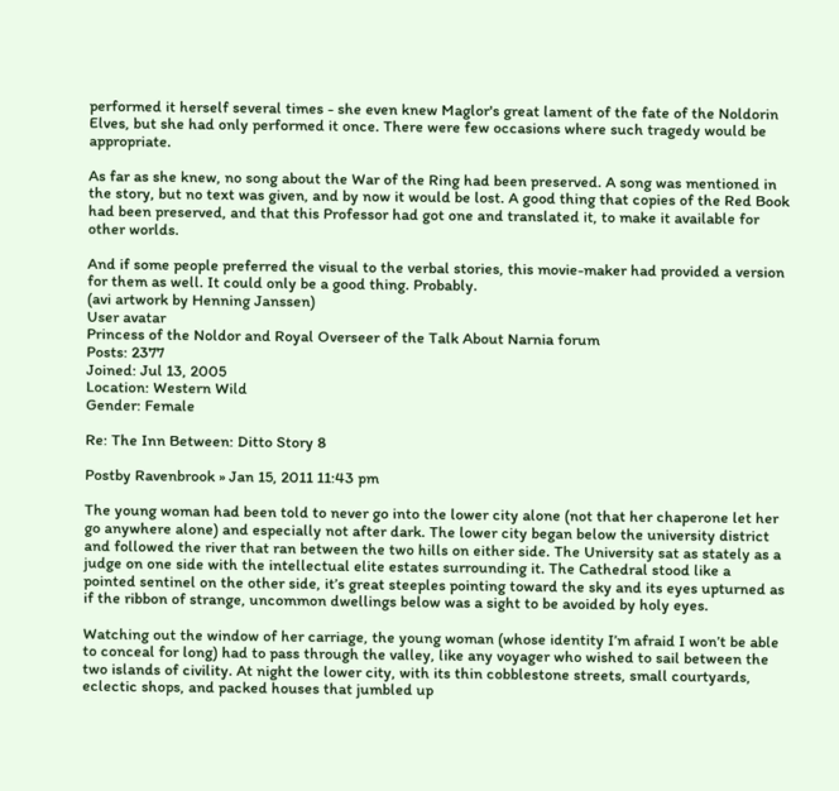performed it herself several times - she even knew Maglor's great lament of the fate of the Noldorin Elves, but she had only performed it once. There were few occasions where such tragedy would be appropriate.

As far as she knew, no song about the War of the Ring had been preserved. A song was mentioned in the story, but no text was given, and by now it would be lost. A good thing that copies of the Red Book had been preserved, and that this Professor had got one and translated it, to make it available for other worlds.

And if some people preferred the visual to the verbal stories, this movie-maker had provided a version for them as well. It could only be a good thing. Probably.
(avi artwork by Henning Janssen)
User avatar
Princess of the Noldor and Royal Overseer of the Talk About Narnia forum
Posts: 2377
Joined: Jul 13, 2005
Location: Western Wild
Gender: Female

Re: The Inn Between: Ditto Story 8

Postby Ravenbrook » Jan 15, 2011 11:43 pm

The young woman had been told to never go into the lower city alone (not that her chaperone let her go anywhere alone) and especially not after dark. The lower city began below the university district and followed the river that ran between the two hills on either side. The University sat as stately as a judge on one side with the intellectual elite estates surrounding it. The Cathedral stood like a pointed sentinel on the other side, it’s great steeples pointing toward the sky and its eyes upturned as if the ribbon of strange, uncommon dwellings below was a sight to be avoided by holy eyes.

Watching out the window of her carriage, the young woman (whose identity I’m afraid I won’t be able to conceal for long) had to pass through the valley, like any voyager who wished to sail between the two islands of civility. At night the lower city, with its thin cobblestone streets, small courtyards, eclectic shops, and packed houses that jumbled up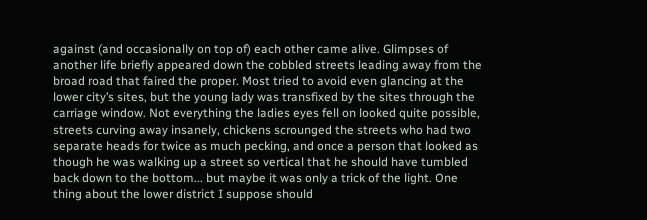against (and occasionally on top of) each other came alive. Glimpses of another life briefly appeared down the cobbled streets leading away from the broad road that faired the proper. Most tried to avoid even glancing at the lower city’s sites, but the young lady was transfixed by the sites through the carriage window. Not everything the ladies eyes fell on looked quite possible, streets curving away insanely, chickens scrounged the streets who had two separate heads for twice as much pecking, and once a person that looked as though he was walking up a street so vertical that he should have tumbled back down to the bottom... but maybe it was only a trick of the light. One thing about the lower district I suppose should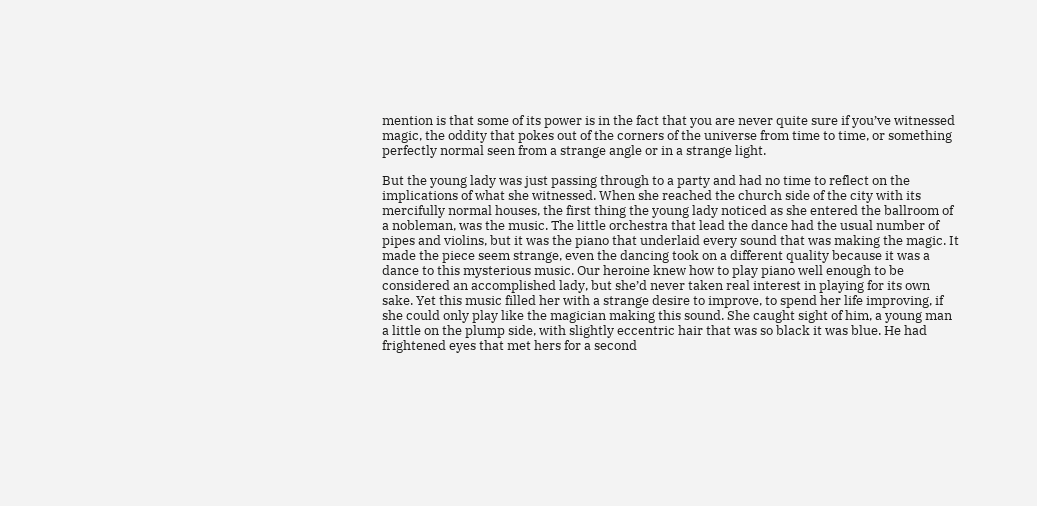mention is that some of its power is in the fact that you are never quite sure if you’ve witnessed magic, the oddity that pokes out of the corners of the universe from time to time, or something perfectly normal seen from a strange angle or in a strange light.

But the young lady was just passing through to a party and had no time to reflect on the implications of what she witnessed. When she reached the church side of the city with its mercifully normal houses, the first thing the young lady noticed as she entered the ballroom of a nobleman, was the music. The little orchestra that lead the dance had the usual number of pipes and violins, but it was the piano that underlaid every sound that was making the magic. It made the piece seem strange, even the dancing took on a different quality because it was a dance to this mysterious music. Our heroine knew how to play piano well enough to be considered an accomplished lady, but she’d never taken real interest in playing for its own sake. Yet this music filled her with a strange desire to improve, to spend her life improving, if she could only play like the magician making this sound. She caught sight of him, a young man a little on the plump side, with slightly eccentric hair that was so black it was blue. He had frightened eyes that met hers for a second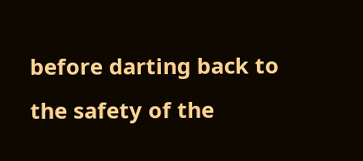before darting back to the safety of the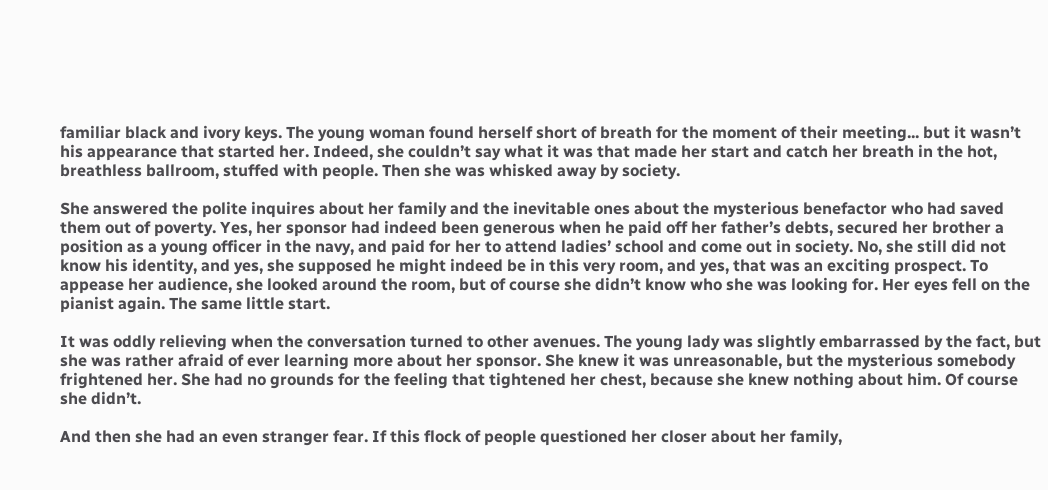familiar black and ivory keys. The young woman found herself short of breath for the moment of their meeting... but it wasn’t his appearance that started her. Indeed, she couldn’t say what it was that made her start and catch her breath in the hot, breathless ballroom, stuffed with people. Then she was whisked away by society.

She answered the polite inquires about her family and the inevitable ones about the mysterious benefactor who had saved them out of poverty. Yes, her sponsor had indeed been generous when he paid off her father’s debts, secured her brother a position as a young officer in the navy, and paid for her to attend ladies’ school and come out in society. No, she still did not know his identity, and yes, she supposed he might indeed be in this very room, and yes, that was an exciting prospect. To appease her audience, she looked around the room, but of course she didn’t know who she was looking for. Her eyes fell on the pianist again. The same little start.

It was oddly relieving when the conversation turned to other avenues. The young lady was slightly embarrassed by the fact, but she was rather afraid of ever learning more about her sponsor. She knew it was unreasonable, but the mysterious somebody frightened her. She had no grounds for the feeling that tightened her chest, because she knew nothing about him. Of course she didn’t.

And then she had an even stranger fear. If this flock of people questioned her closer about her family,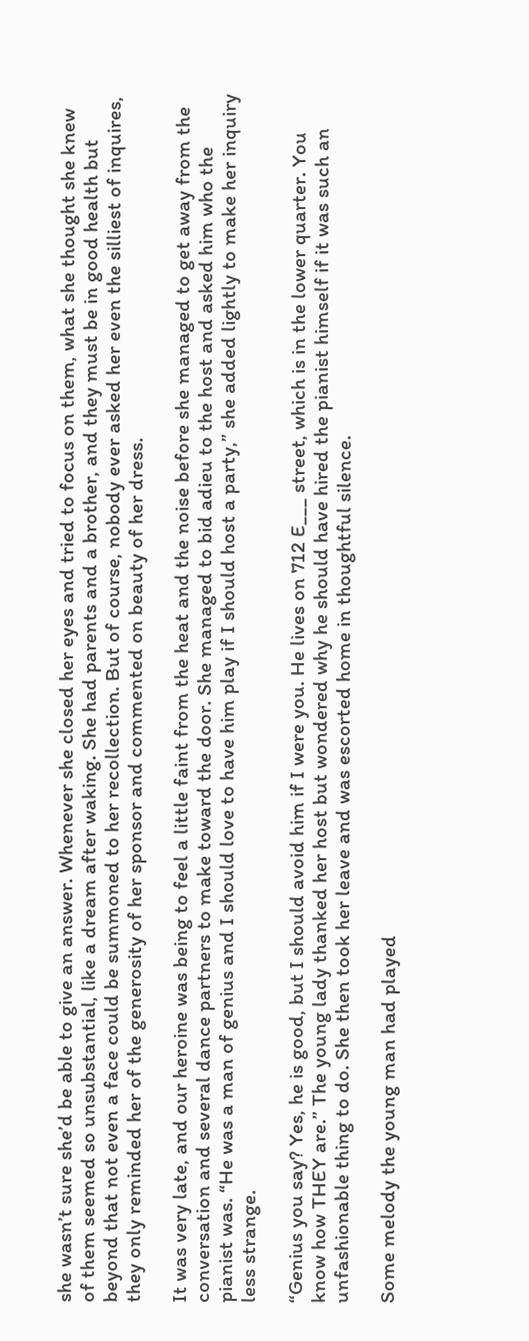she wasn’t sure she’d be able to give an answer. Whenever she closed her eyes and tried to focus on them, what she thought she knew of them seemed so unsubstantial, like a dream after waking. She had parents and a brother, and they must be in good health but beyond that not even a face could be summoned to her recollection. But of course, nobody ever asked her even the silliest of inquires, they only reminded her of the generosity of her sponsor and commented on beauty of her dress.

It was very late, and our heroine was being to feel a little faint from the heat and the noise before she managed to get away from the conversation and several dance partners to make toward the door. She managed to bid adieu to the host and asked him who the pianist was. “He was a man of genius and I should love to have him play if I should host a party,” she added lightly to make her inquiry less strange.

“Genius you say? Yes, he is good, but I should avoid him if I were you. He lives on 712 E___ street, which is in the lower quarter. You know how THEY are.” The young lady thanked her host but wondered why he should have hired the pianist himself if it was such an unfashionable thing to do. She then took her leave and was escorted home in thoughtful silence.

Some melody the young man had played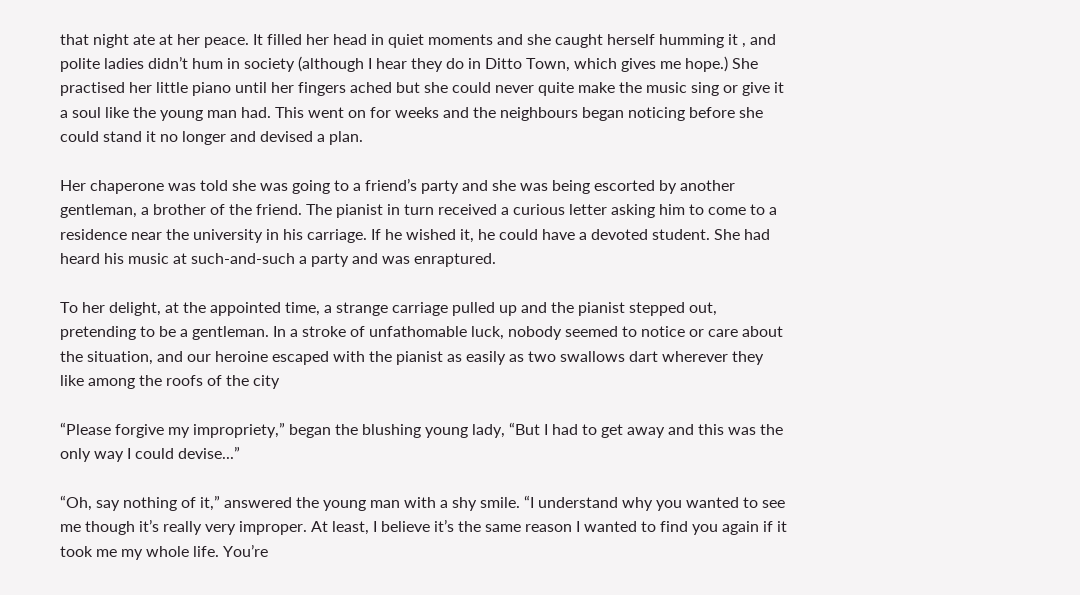that night ate at her peace. It filled her head in quiet moments and she caught herself humming it , and polite ladies didn’t hum in society (although I hear they do in Ditto Town, which gives me hope.) She practised her little piano until her fingers ached but she could never quite make the music sing or give it a soul like the young man had. This went on for weeks and the neighbours began noticing before she could stand it no longer and devised a plan.

Her chaperone was told she was going to a friend’s party and she was being escorted by another gentleman, a brother of the friend. The pianist in turn received a curious letter asking him to come to a residence near the university in his carriage. If he wished it, he could have a devoted student. She had heard his music at such-and-such a party and was enraptured.

To her delight, at the appointed time, a strange carriage pulled up and the pianist stepped out, pretending to be a gentleman. In a stroke of unfathomable luck, nobody seemed to notice or care about the situation, and our heroine escaped with the pianist as easily as two swallows dart wherever they like among the roofs of the city

“Please forgive my impropriety,” began the blushing young lady, “But I had to get away and this was the only way I could devise...”

“Oh, say nothing of it,” answered the young man with a shy smile. “I understand why you wanted to see me though it’s really very improper. At least, I believe it’s the same reason I wanted to find you again if it took me my whole life. You’re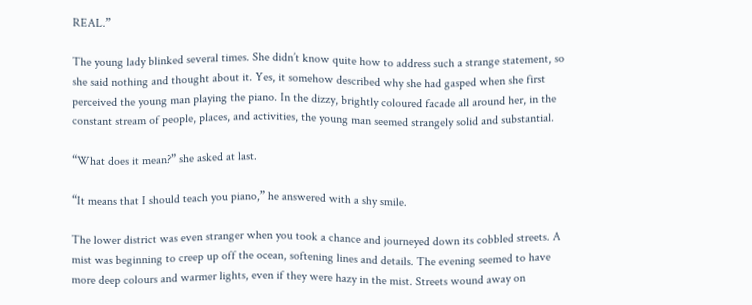REAL.”

The young lady blinked several times. She didn’t know quite how to address such a strange statement, so she said nothing and thought about it. Yes, it somehow described why she had gasped when she first perceived the young man playing the piano. In the dizzy, brightly coloured facade all around her, in the constant stream of people, places, and activities, the young man seemed strangely solid and substantial.

“What does it mean?” she asked at last.

“It means that I should teach you piano,” he answered with a shy smile.

The lower district was even stranger when you took a chance and journeyed down its cobbled streets. A mist was beginning to creep up off the ocean, softening lines and details. The evening seemed to have more deep colours and warmer lights, even if they were hazy in the mist. Streets wound away on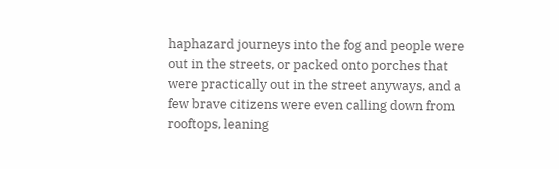haphazard journeys into the fog and people were out in the streets, or packed onto porches that were practically out in the street anyways, and a few brave citizens were even calling down from rooftops, leaning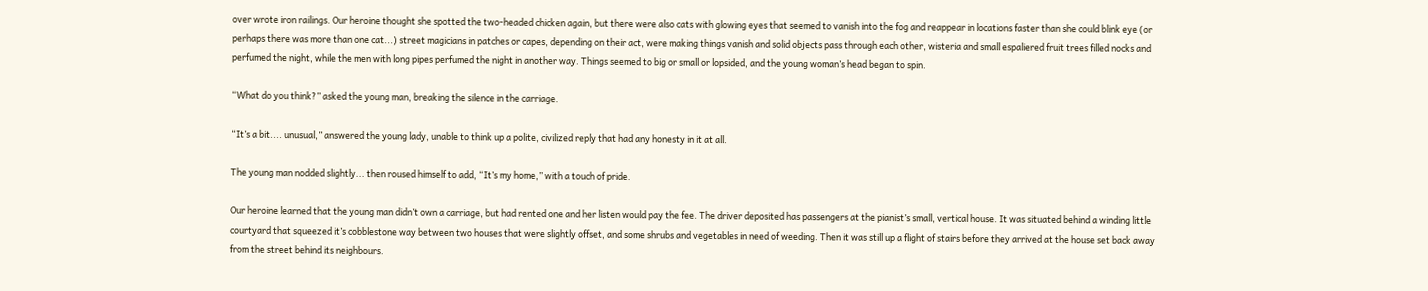over wrote iron railings. Our heroine thought she spotted the two-headed chicken again, but there were also cats with glowing eyes that seemed to vanish into the fog and reappear in locations faster than she could blink eye (or perhaps there was more than one cat...) street magicians in patches or capes, depending on their act, were making things vanish and solid objects pass through each other, wisteria and small espaliered fruit trees filled nocks and perfumed the night, while the men with long pipes perfumed the night in another way. Things seemed to big or small or lopsided, and the young woman’s head began to spin.

“What do you think?” asked the young man, breaking the silence in the carriage.

“It’s a bit.... unusual,” answered the young lady, unable to think up a polite, civilized reply that had any honesty in it at all.

The young man nodded slightly... then roused himself to add, “It’s my home,” with a touch of pride.

Our heroine learned that the young man didn’t own a carriage, but had rented one and her listen would pay the fee. The driver deposited has passengers at the pianist’s small, vertical house. It was situated behind a winding little courtyard that squeezed it’s cobblestone way between two houses that were slightly offset, and some shrubs and vegetables in need of weeding. Then it was still up a flight of stairs before they arrived at the house set back away from the street behind its neighbours.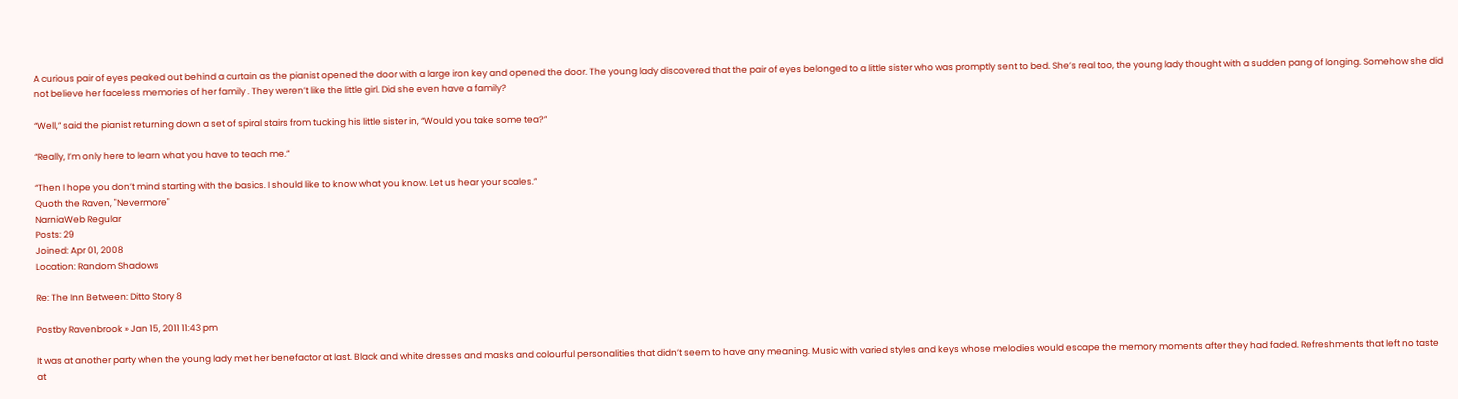A curious pair of eyes peaked out behind a curtain as the pianist opened the door with a large iron key and opened the door. The young lady discovered that the pair of eyes belonged to a little sister who was promptly sent to bed. She’s real too, the young lady thought with a sudden pang of longing. Somehow she did not believe her faceless memories of her family . They weren’t like the little girl. Did she even have a family?

“Well,” said the pianist returning down a set of spiral stairs from tucking his little sister in, “Would you take some tea?”

“Really, I’m only here to learn what you have to teach me.”

“Then I hope you don’t mind starting with the basics. I should like to know what you know. Let us hear your scales.”
Quoth the Raven, "Nevermore"
NarniaWeb Regular
Posts: 29
Joined: Apr 01, 2008
Location: Random Shadows

Re: The Inn Between: Ditto Story 8

Postby Ravenbrook » Jan 15, 2011 11:43 pm

It was at another party when the young lady met her benefactor at last. Black and white dresses and masks and colourful personalities that didn’t seem to have any meaning. Music with varied styles and keys whose melodies would escape the memory moments after they had faded. Refreshments that left no taste at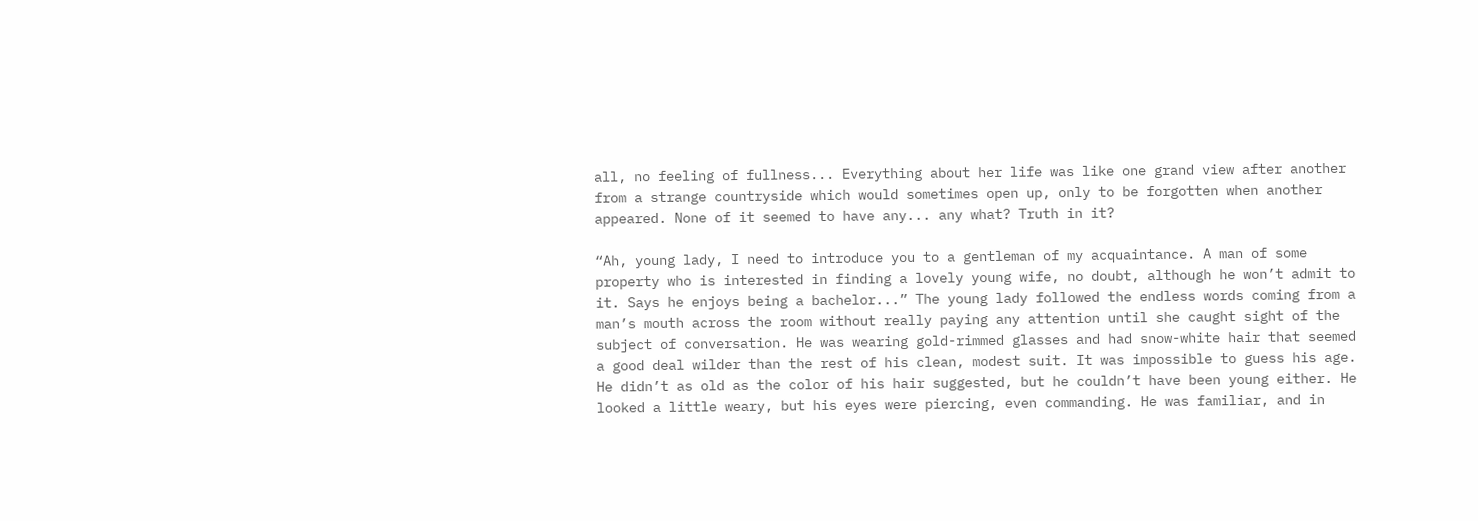all, no feeling of fullness... Everything about her life was like one grand view after another from a strange countryside which would sometimes open up, only to be forgotten when another appeared. None of it seemed to have any... any what? Truth in it?

“Ah, young lady, I need to introduce you to a gentleman of my acquaintance. A man of some property who is interested in finding a lovely young wife, no doubt, although he won’t admit to it. Says he enjoys being a bachelor...” The young lady followed the endless words coming from a man’s mouth across the room without really paying any attention until she caught sight of the subject of conversation. He was wearing gold-rimmed glasses and had snow-white hair that seemed a good deal wilder than the rest of his clean, modest suit. It was impossible to guess his age. He didn’t as old as the color of his hair suggested, but he couldn’t have been young either. He looked a little weary, but his eyes were piercing, even commanding. He was familiar, and in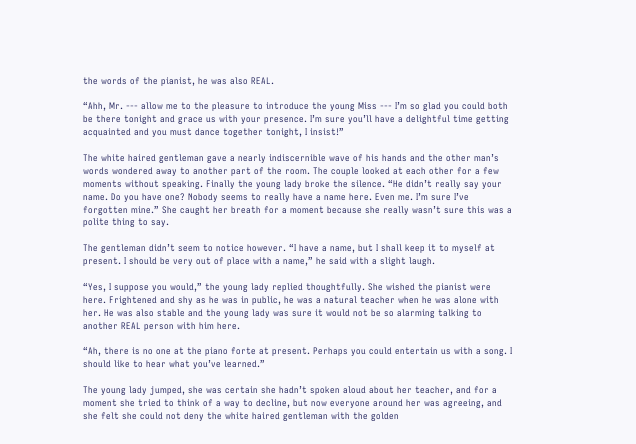the words of the pianist, he was also REAL.

“Ahh, Mr. --- allow me to the pleasure to introduce the young Miss --- I’m so glad you could both be there tonight and grace us with your presence. I’m sure you’ll have a delightful time getting acquainted and you must dance together tonight, I insist!”

The white haired gentleman gave a nearly indiscernible wave of his hands and the other man’s words wondered away to another part of the room. The couple looked at each other for a few moments without speaking. Finally the young lady broke the silence. “He didn’t really say your name. Do you have one? Nobody seems to really have a name here. Even me. I’m sure I’ve forgotten mine.” She caught her breath for a moment because she really wasn’t sure this was a polite thing to say.

The gentleman didn’t seem to notice however. “I have a name, but I shall keep it to myself at present. I should be very out of place with a name,” he said with a slight laugh.

“Yes, I suppose you would,” the young lady replied thoughtfully. She wished the pianist were here. Frightened and shy as he was in public, he was a natural teacher when he was alone with her. He was also stable and the young lady was sure it would not be so alarming talking to another REAL person with him here.

“Ah, there is no one at the piano forte at present. Perhaps you could entertain us with a song. I should like to hear what you’ve learned.”

The young lady jumped, she was certain she hadn’t spoken aloud about her teacher, and for a moment she tried to think of a way to decline, but now everyone around her was agreeing, and she felt she could not deny the white haired gentleman with the golden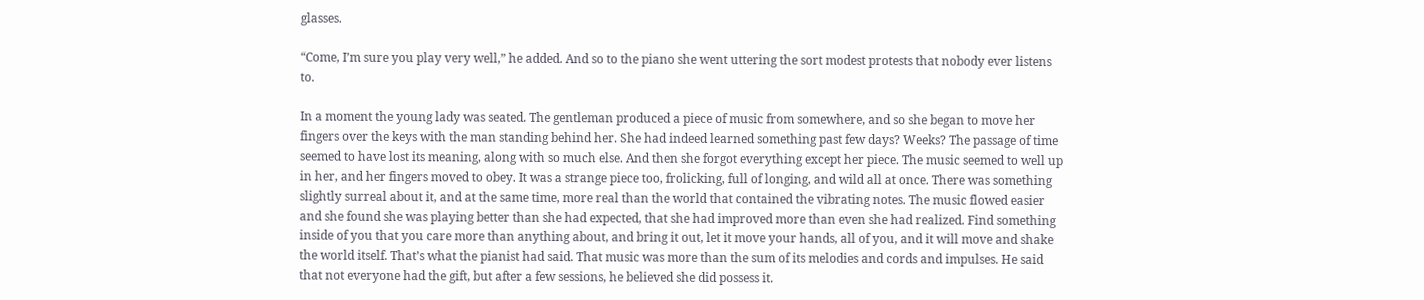glasses.

“Come, I’m sure you play very well,” he added. And so to the piano she went uttering the sort modest protests that nobody ever listens to.

In a moment the young lady was seated. The gentleman produced a piece of music from somewhere, and so she began to move her fingers over the keys with the man standing behind her. She had indeed learned something past few days? Weeks? The passage of time seemed to have lost its meaning, along with so much else. And then she forgot everything except her piece. The music seemed to well up in her, and her fingers moved to obey. It was a strange piece too, frolicking, full of longing, and wild all at once. There was something slightly surreal about it, and at the same time, more real than the world that contained the vibrating notes. The music flowed easier and she found she was playing better than she had expected, that she had improved more than even she had realized. Find something inside of you that you care more than anything about, and bring it out, let it move your hands, all of you, and it will move and shake the world itself. That’s what the pianist had said. That music was more than the sum of its melodies and cords and impulses. He said that not everyone had the gift, but after a few sessions, he believed she did possess it.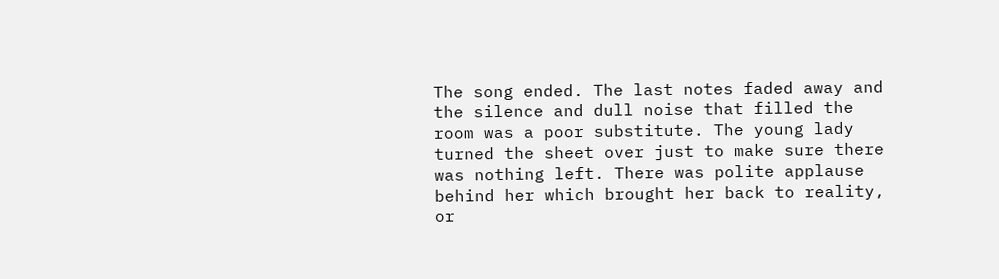The song ended. The last notes faded away and the silence and dull noise that filled the room was a poor substitute. The young lady turned the sheet over just to make sure there was nothing left. There was polite applause behind her which brought her back to reality, or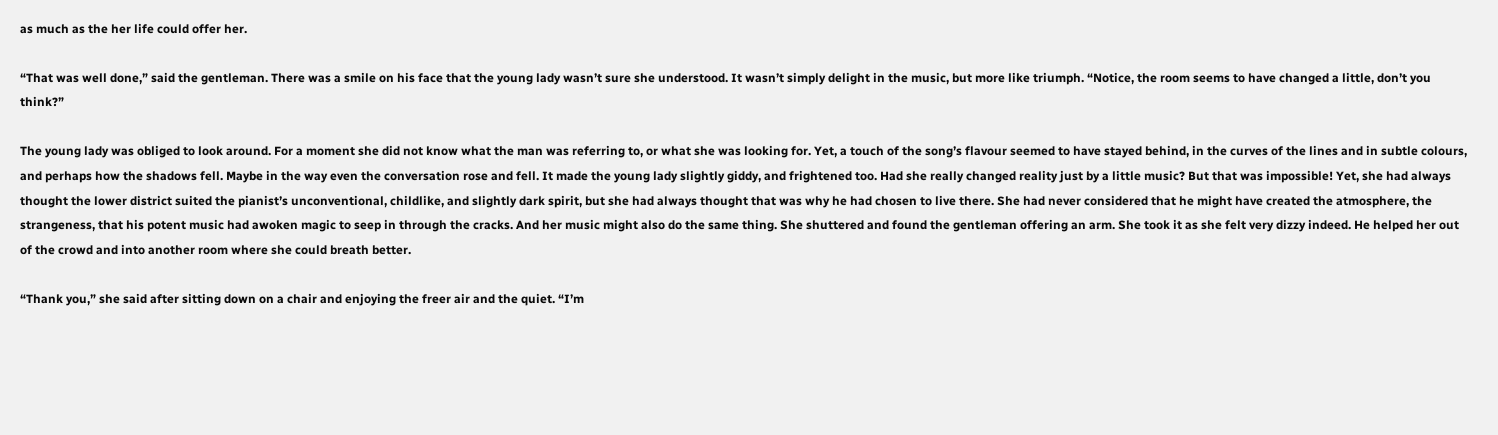as much as the her life could offer her.

“That was well done,” said the gentleman. There was a smile on his face that the young lady wasn’t sure she understood. It wasn’t simply delight in the music, but more like triumph. “Notice, the room seems to have changed a little, don’t you think?”

The young lady was obliged to look around. For a moment she did not know what the man was referring to, or what she was looking for. Yet, a touch of the song’s flavour seemed to have stayed behind, in the curves of the lines and in subtle colours, and perhaps how the shadows fell. Maybe in the way even the conversation rose and fell. It made the young lady slightly giddy, and frightened too. Had she really changed reality just by a little music? But that was impossible! Yet, she had always thought the lower district suited the pianist’s unconventional, childlike, and slightly dark spirit, but she had always thought that was why he had chosen to live there. She had never considered that he might have created the atmosphere, the strangeness, that his potent music had awoken magic to seep in through the cracks. And her music might also do the same thing. She shuttered and found the gentleman offering an arm. She took it as she felt very dizzy indeed. He helped her out of the crowd and into another room where she could breath better.

“Thank you,” she said after sitting down on a chair and enjoying the freer air and the quiet. “I’m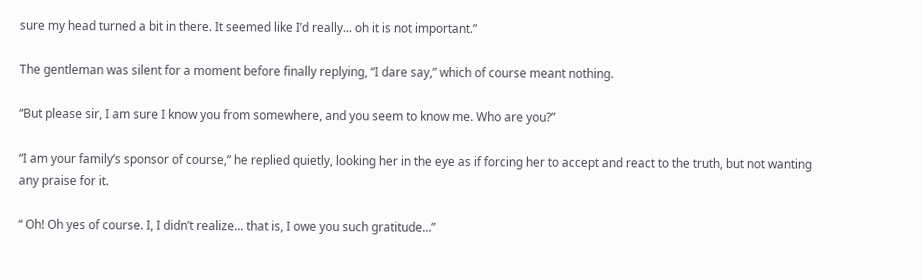sure my head turned a bit in there. It seemed like I’d really... oh it is not important.”

The gentleman was silent for a moment before finally replying, “I dare say,” which of course meant nothing.

“But please sir, I am sure I know you from somewhere, and you seem to know me. Who are you?”

“I am your family’s sponsor of course,” he replied quietly, looking her in the eye as if forcing her to accept and react to the truth, but not wanting any praise for it.

“ Oh! Oh yes of course. I, I didn’t realize... that is, I owe you such gratitude...”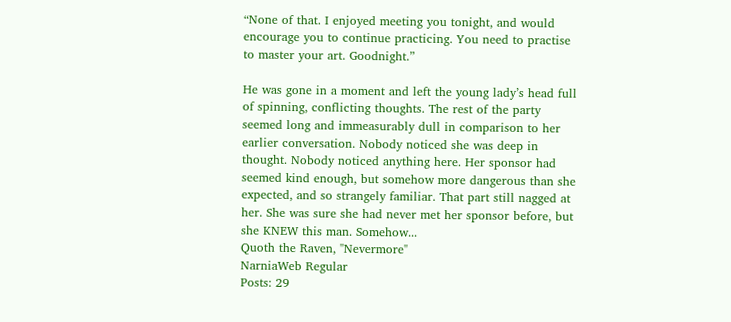“None of that. I enjoyed meeting you tonight, and would encourage you to continue practicing. You need to practise to master your art. Goodnight.”

He was gone in a moment and left the young lady’s head full of spinning, conflicting thoughts. The rest of the party seemed long and immeasurably dull in comparison to her earlier conversation. Nobody noticed she was deep in thought. Nobody noticed anything here. Her sponsor had seemed kind enough, but somehow more dangerous than she expected, and so strangely familiar. That part still nagged at her. She was sure she had never met her sponsor before, but she KNEW this man. Somehow...
Quoth the Raven, "Nevermore"
NarniaWeb Regular
Posts: 29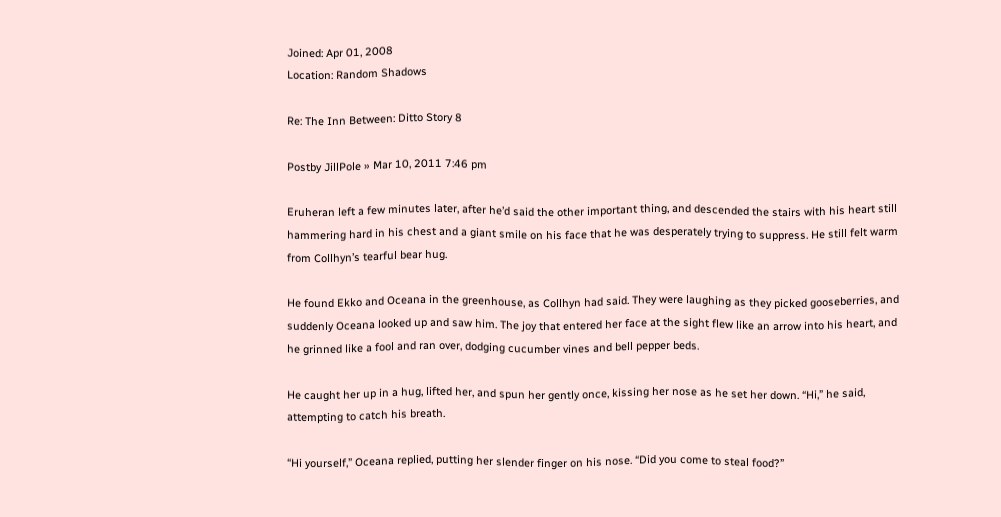Joined: Apr 01, 2008
Location: Random Shadows

Re: The Inn Between: Ditto Story 8

Postby JillPole » Mar 10, 2011 7:46 pm

Eruheran left a few minutes later, after he’d said the other important thing, and descended the stairs with his heart still hammering hard in his chest and a giant smile on his face that he was desperately trying to suppress. He still felt warm from Collhyn’s tearful bear hug.

He found Ekko and Oceana in the greenhouse, as Collhyn had said. They were laughing as they picked gooseberries, and suddenly Oceana looked up and saw him. The joy that entered her face at the sight flew like an arrow into his heart, and he grinned like a fool and ran over, dodging cucumber vines and bell pepper beds.

He caught her up in a hug, lifted her, and spun her gently once, kissing her nose as he set her down. “Hi,” he said, attempting to catch his breath.

“Hi yourself,” Oceana replied, putting her slender finger on his nose. “Did you come to steal food?”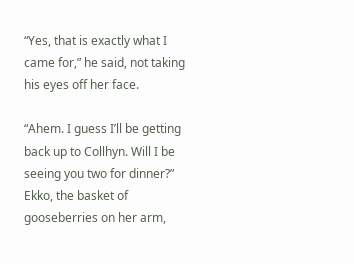“Yes, that is exactly what I came for,” he said, not taking his eyes off her face.

“Ahem. I guess I’ll be getting back up to Collhyn. Will I be seeing you two for dinner?” Ekko, the basket of gooseberries on her arm,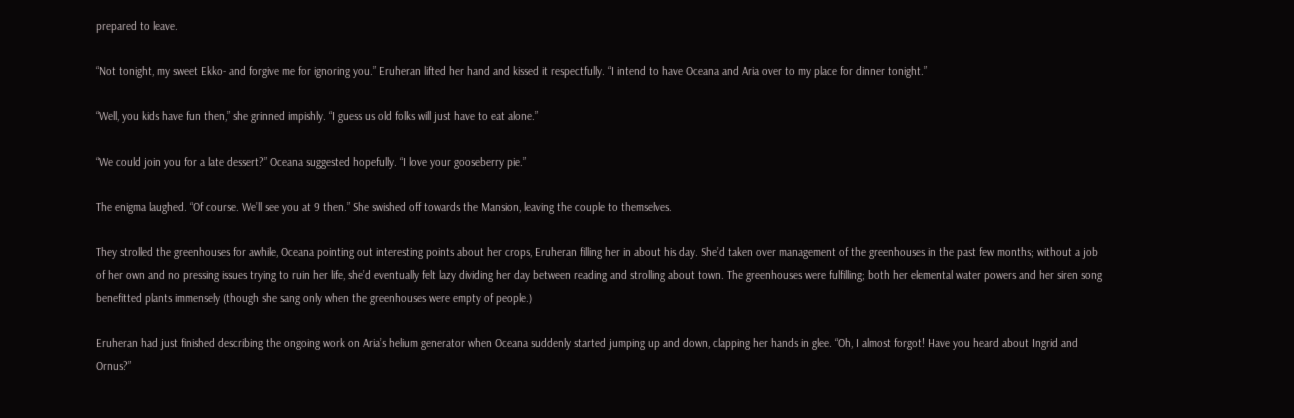prepared to leave.

“Not tonight, my sweet Ekko- and forgive me for ignoring you.” Eruheran lifted her hand and kissed it respectfully. “I intend to have Oceana and Aria over to my place for dinner tonight.”

“Well, you kids have fun then,” she grinned impishly. “I guess us old folks will just have to eat alone.”

“We could join you for a late dessert?” Oceana suggested hopefully. “I love your gooseberry pie.”

The enigma laughed. “Of course. We’ll see you at 9 then.” She swished off towards the Mansion, leaving the couple to themselves.

They strolled the greenhouses for awhile, Oceana pointing out interesting points about her crops, Eruheran filling her in about his day. She’d taken over management of the greenhouses in the past few months; without a job of her own and no pressing issues trying to ruin her life, she’d eventually felt lazy dividing her day between reading and strolling about town. The greenhouses were fulfilling; both her elemental water powers and her siren song benefitted plants immensely (though she sang only when the greenhouses were empty of people.)

Eruheran had just finished describing the ongoing work on Aria’s helium generator when Oceana suddenly started jumping up and down, clapping her hands in glee. “Oh, I almost forgot! Have you heard about Ingrid and Ornus?”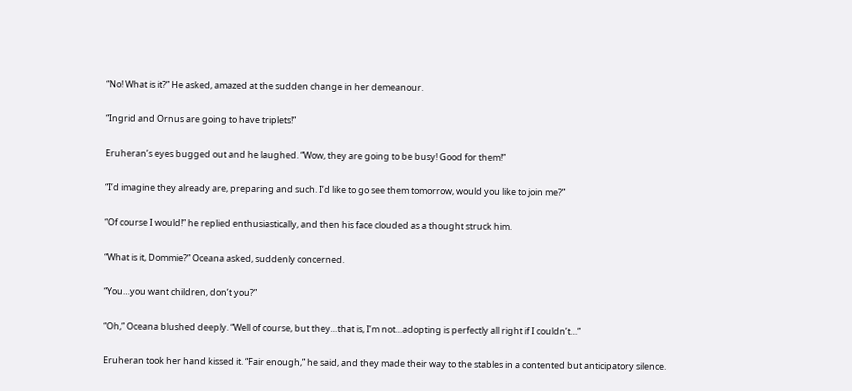“No! What is it?” He asked, amazed at the sudden change in her demeanour.

“Ingrid and Ornus are going to have triplets!”

Eruheran’s eyes bugged out and he laughed. “Wow, they are going to be busy! Good for them!”

“I’d imagine they already are, preparing and such. I’d like to go see them tomorrow, would you like to join me?”

“Of course I would!” he replied enthusiastically, and then his face clouded as a thought struck him.

“What is it, Dommie?” Oceana asked, suddenly concerned.

“You…you want children, don’t you?”

“Oh,” Oceana blushed deeply. “Well of course, but they…that is, I’m not…adopting is perfectly all right if I couldn’t…”

Eruheran took her hand kissed it. “Fair enough,” he said, and they made their way to the stables in a contented but anticipatory silence.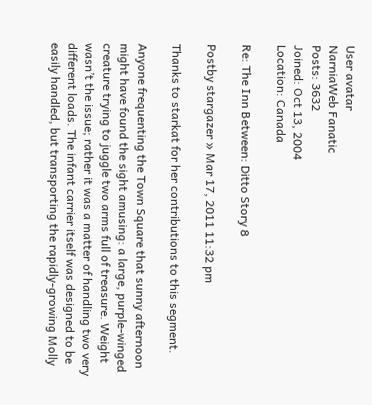User avatar
NarniaWeb Fanatic
Posts: 3632
Joined: Oct 13, 2004
Location: Canada

Re: The Inn Between: Ditto Story 8

Postby stargazer » Mar 17, 2011 11:32 pm

Thanks to starkat for her contributions to this segment.

Anyone frequenting the Town Square that sunny afternoon might have found the sight amusing: a large, purple-winged creature trying to juggle two arms full of treasure. Weight wasn’t the issue; rather it was a matter of handling two very different loads. The infant carrier itself was designed to be easily handled, but transporting the rapidly-growing Molly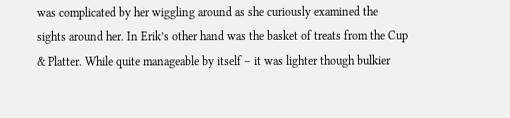was complicated by her wiggling around as she curiously examined the sights around her. In Erik’s other hand was the basket of treats from the Cup & Platter. While quite manageable by itself – it was lighter though bulkier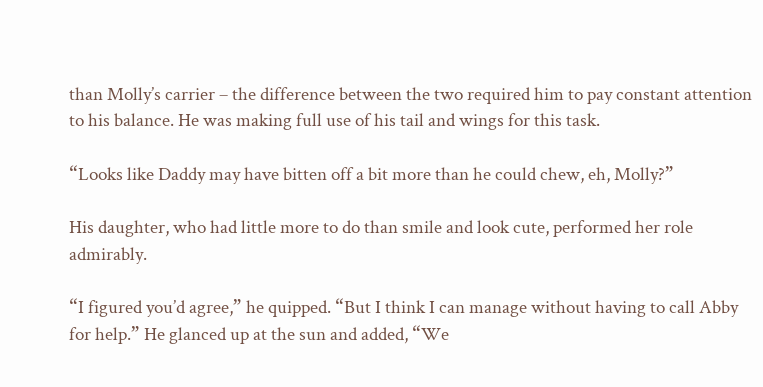than Molly’s carrier – the difference between the two required him to pay constant attention to his balance. He was making full use of his tail and wings for this task.

“Looks like Daddy may have bitten off a bit more than he could chew, eh, Molly?”

His daughter, who had little more to do than smile and look cute, performed her role admirably.

“I figured you’d agree,” he quipped. “But I think I can manage without having to call Abby for help.” He glanced up at the sun and added, “We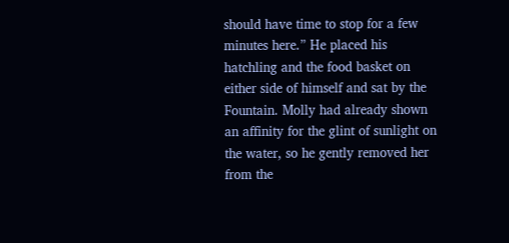should have time to stop for a few minutes here.” He placed his hatchling and the food basket on either side of himself and sat by the Fountain. Molly had already shown an affinity for the glint of sunlight on the water, so he gently removed her from the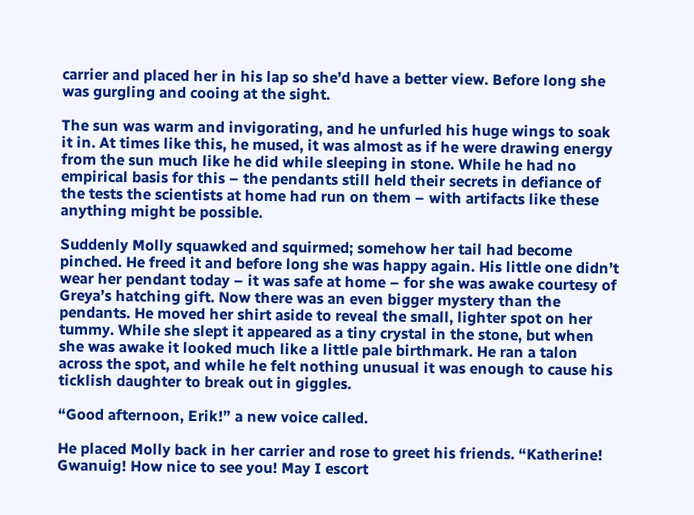carrier and placed her in his lap so she’d have a better view. Before long she was gurgling and cooing at the sight.

The sun was warm and invigorating, and he unfurled his huge wings to soak it in. At times like this, he mused, it was almost as if he were drawing energy from the sun much like he did while sleeping in stone. While he had no empirical basis for this – the pendants still held their secrets in defiance of the tests the scientists at home had run on them – with artifacts like these anything might be possible.

Suddenly Molly squawked and squirmed; somehow her tail had become pinched. He freed it and before long she was happy again. His little one didn’t wear her pendant today – it was safe at home – for she was awake courtesy of Greya’s hatching gift. Now there was an even bigger mystery than the pendants. He moved her shirt aside to reveal the small, lighter spot on her tummy. While she slept it appeared as a tiny crystal in the stone, but when she was awake it looked much like a little pale birthmark. He ran a talon across the spot, and while he felt nothing unusual it was enough to cause his ticklish daughter to break out in giggles.

“Good afternoon, Erik!” a new voice called.

He placed Molly back in her carrier and rose to greet his friends. “Katherine! Gwanuig! How nice to see you! May I escort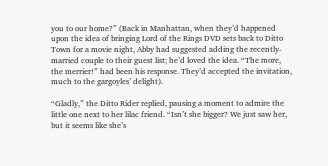you to our home?” (Back in Manhattan, when they’d happened upon the idea of bringing Lord of the Rings DVD sets back to Ditto Town for a movie night, Abby had suggested adding the recently-married couple to their guest list; he’d loved the idea. “The more, the merrier!” had been his response. They’d accepted the invitation, much to the gargoyles’ delight).

“Gladly,” the Ditto Rider replied, pausing a moment to admire the little one next to her lilac friend. “Isn’t she bigger? We just saw her, but it seems like she’s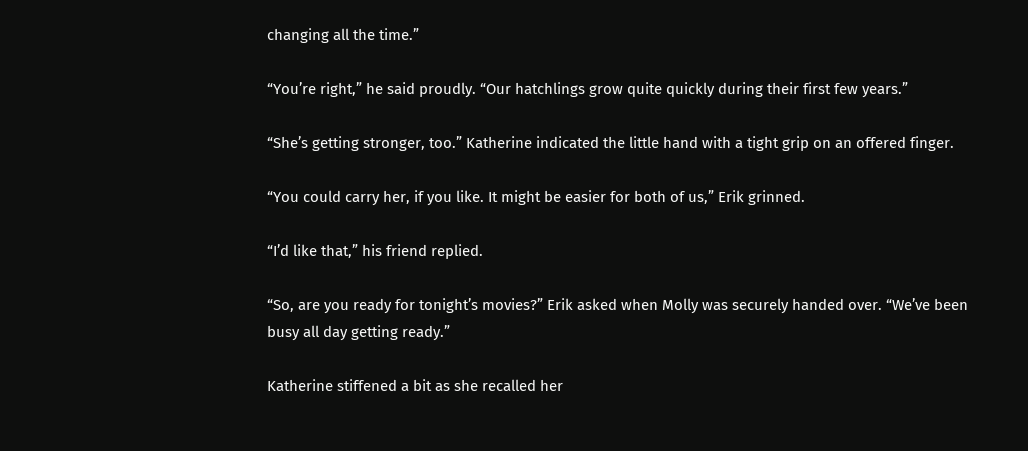changing all the time.”

“You’re right,” he said proudly. “Our hatchlings grow quite quickly during their first few years.”

“She’s getting stronger, too.” Katherine indicated the little hand with a tight grip on an offered finger.

“You could carry her, if you like. It might be easier for both of us,” Erik grinned.

“I’d like that,” his friend replied.

“So, are you ready for tonight’s movies?” Erik asked when Molly was securely handed over. “We’ve been busy all day getting ready.”

Katherine stiffened a bit as she recalled her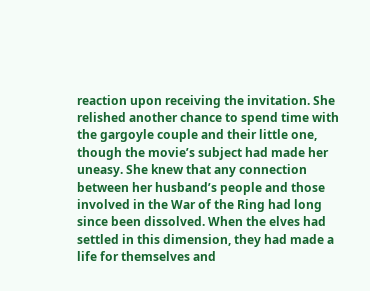reaction upon receiving the invitation. She relished another chance to spend time with the gargoyle couple and their little one, though the movie’s subject had made her uneasy. She knew that any connection between her husband’s people and those involved in the War of the Ring had long since been dissolved. When the elves had settled in this dimension, they had made a life for themselves and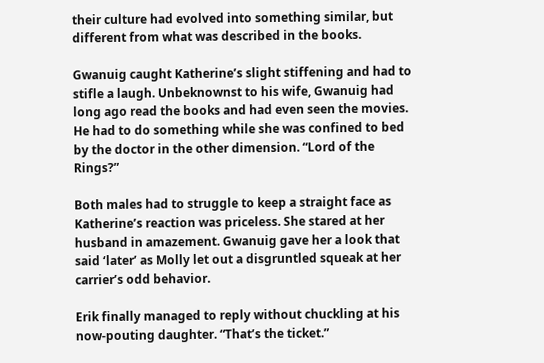their culture had evolved into something similar, but different from what was described in the books.

Gwanuig caught Katherine’s slight stiffening and had to stifle a laugh. Unbeknownst to his wife, Gwanuig had long ago read the books and had even seen the movies. He had to do something while she was confined to bed by the doctor in the other dimension. “Lord of the Rings?”

Both males had to struggle to keep a straight face as Katherine’s reaction was priceless. She stared at her husband in amazement. Gwanuig gave her a look that said ‘later’ as Molly let out a disgruntled squeak at her carrier’s odd behavior.

Erik finally managed to reply without chuckling at his now-pouting daughter. “That’s the ticket.”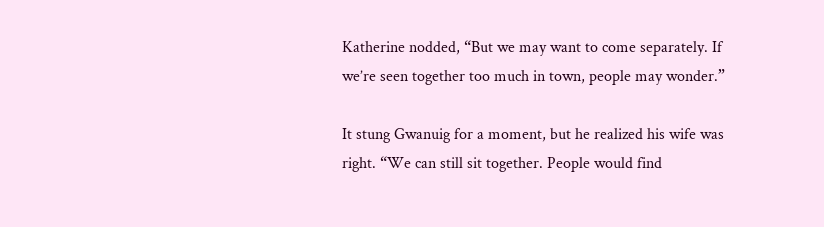Katherine nodded, “But we may want to come separately. If we’re seen together too much in town, people may wonder.”

It stung Gwanuig for a moment, but he realized his wife was right. “We can still sit together. People would find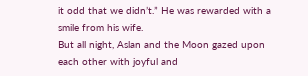it odd that we didn’t.” He was rewarded with a smile from his wife.
But all night, Aslan and the Moon gazed upon each other with joyful and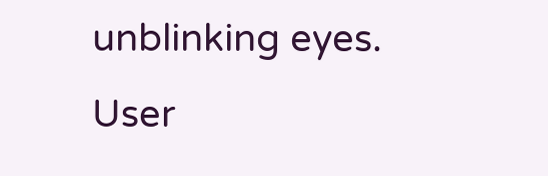unblinking eyes.
User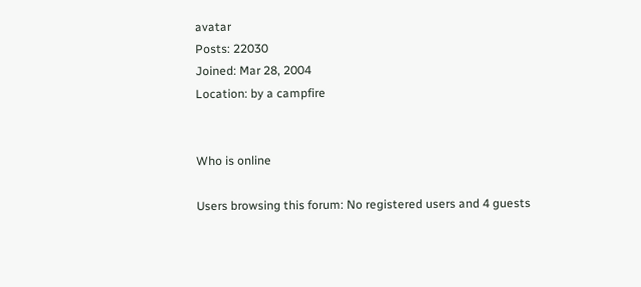avatar
Posts: 22030
Joined: Mar 28, 2004
Location: by a campfire


Who is online

Users browsing this forum: No registered users and 4 guests